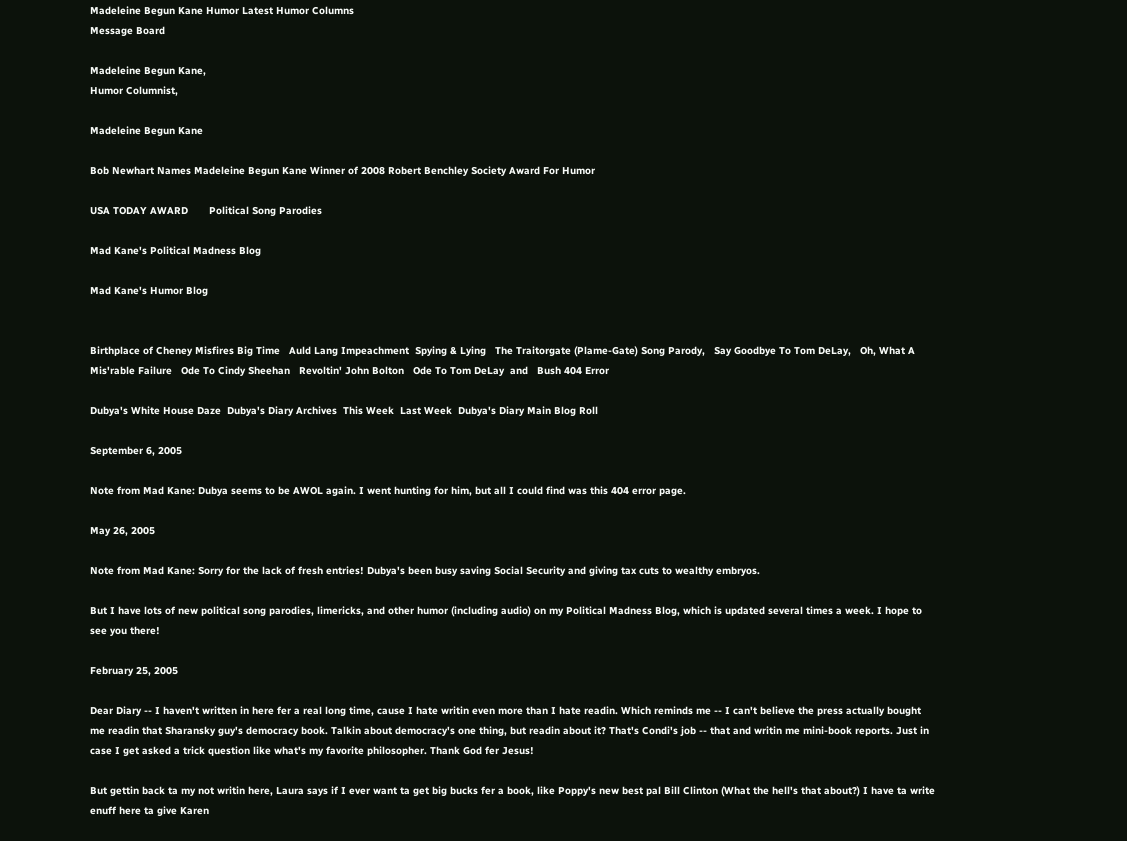Madeleine Begun Kane Humor Latest Humor Columns
Message Board

Madeleine Begun Kane,
Humor Columnist,

Madeleine Begun Kane

Bob Newhart Names Madeleine Begun Kane Winner of 2008 Robert Benchley Society Award For Humor

USA TODAY AWARD       Political Song Parodies

Mad Kane's Political Madness Blog

Mad Kane's Humor Blog


Birthplace of Cheney Misfires Big Time   Auld Lang Impeachment  Spying & Lying   The Traitorgate (Plame-Gate) Song Parody,   Say Goodbye To Tom DeLay,   Oh, What A Mis'rable Failure   Ode To Cindy Sheehan   Revoltin' John Bolton   Ode To Tom DeLay  and   Bush 404 Error

Dubya's White House Daze  Dubya's Diary Archives  This Week  Last Week  Dubya's Diary Main Blog Roll

September 6, 2005

Note from Mad Kane: Dubya seems to be AWOL again. I went hunting for him, but all I could find was this 404 error page.

May 26, 2005

Note from Mad Kane: Sorry for the lack of fresh entries! Dubya's been busy saving Social Security and giving tax cuts to wealthy embryos.

But I have lots of new political song parodies, limericks, and other humor (including audio) on my Political Madness Blog, which is updated several times a week. I hope to see you there!

February 25, 2005

Dear Diary -- I haven't written in here fer a real long time, cause I hate writin even more than I hate readin. Which reminds me -- I can't believe the press actually bought me readin that Sharansky guy's democracy book. Talkin about democracy's one thing, but readin about it? That's Condi's job -- that and writin me mini-book reports. Just in case I get asked a trick question like what's my favorite philosopher. Thank God fer Jesus!

But gettin back ta my not writin here, Laura says if I ever want ta get big bucks fer a book, like Poppy's new best pal Bill Clinton (What the hell's that about?) I have ta write enuff here ta give Karen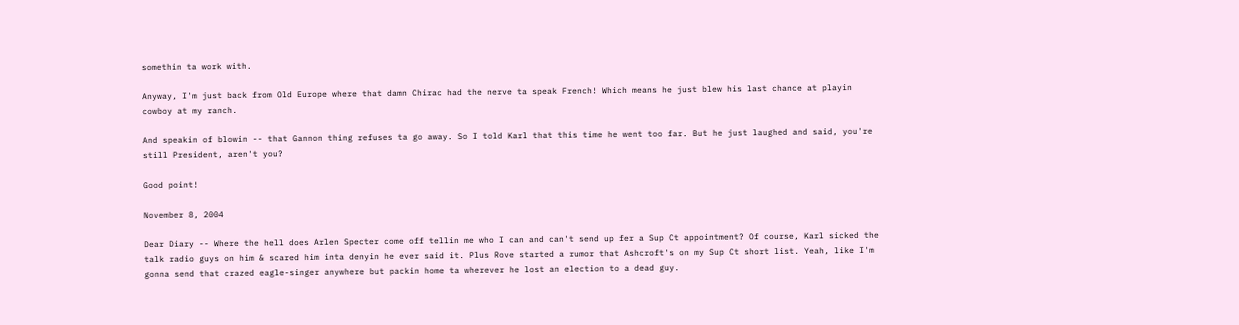somethin ta work with.

Anyway, I'm just back from Old Europe where that damn Chirac had the nerve ta speak French! Which means he just blew his last chance at playin cowboy at my ranch.

And speakin of blowin -- that Gannon thing refuses ta go away. So I told Karl that this time he went too far. But he just laughed and said, you're still President, aren't you?

Good point!

November 8, 2004

Dear Diary -- Where the hell does Arlen Specter come off tellin me who I can and can't send up fer a Sup Ct appointment? Of course, Karl sicked the talk radio guys on him & scared him inta denyin he ever said it. Plus Rove started a rumor that Ashcroft's on my Sup Ct short list. Yeah, like I'm gonna send that crazed eagle-singer anywhere but packin home ta wherever he lost an election to a dead guy.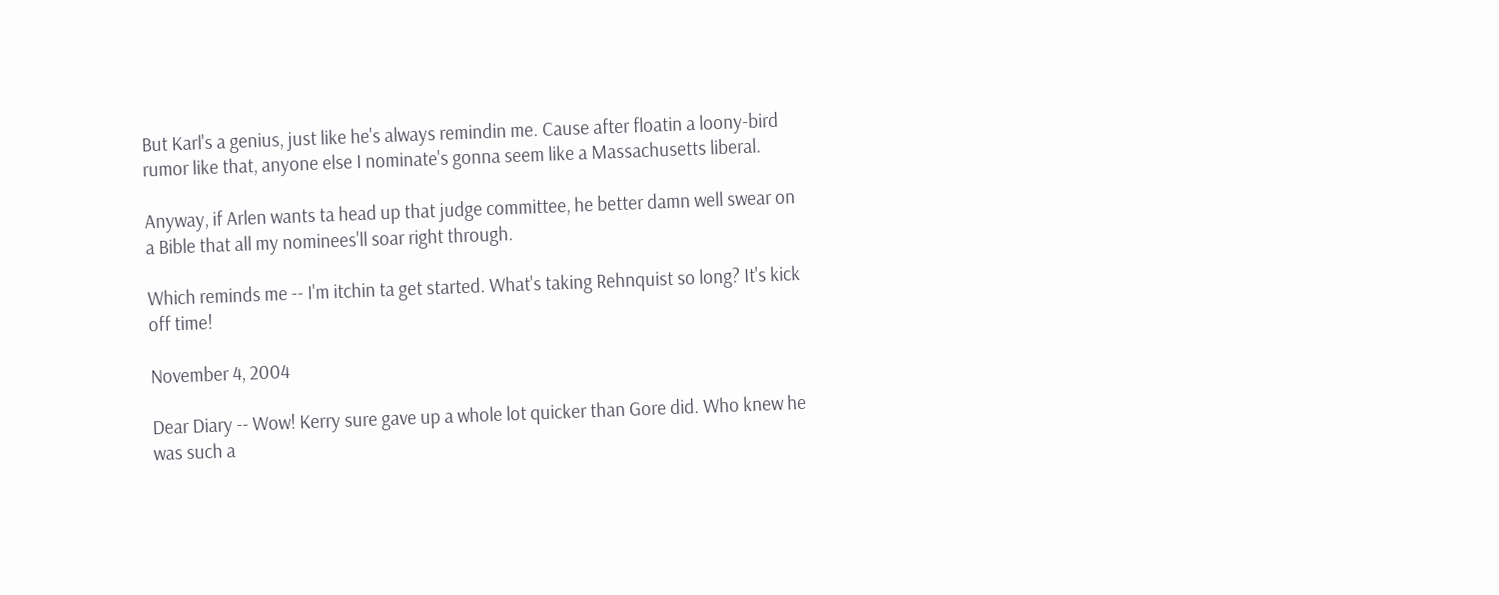But Karl's a genius, just like he's always remindin me. Cause after floatin a loony-bird rumor like that, anyone else I nominate's gonna seem like a Massachusetts liberal.

Anyway, if Arlen wants ta head up that judge committee, he better damn well swear on a Bible that all my nominees'll soar right through.

Which reminds me -- I'm itchin ta get started. What's taking Rehnquist so long? It's kick off time!

November 4, 2004

Dear Diary -- Wow! Kerry sure gave up a whole lot quicker than Gore did. Who knew he was such a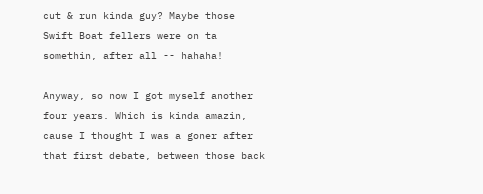cut & run kinda guy? Maybe those Swift Boat fellers were on ta somethin, after all -- hahaha!

Anyway, so now I got myself another four years. Which is kinda amazin, cause I thought I was a goner after that first debate, between those back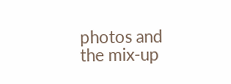photos and the mix-up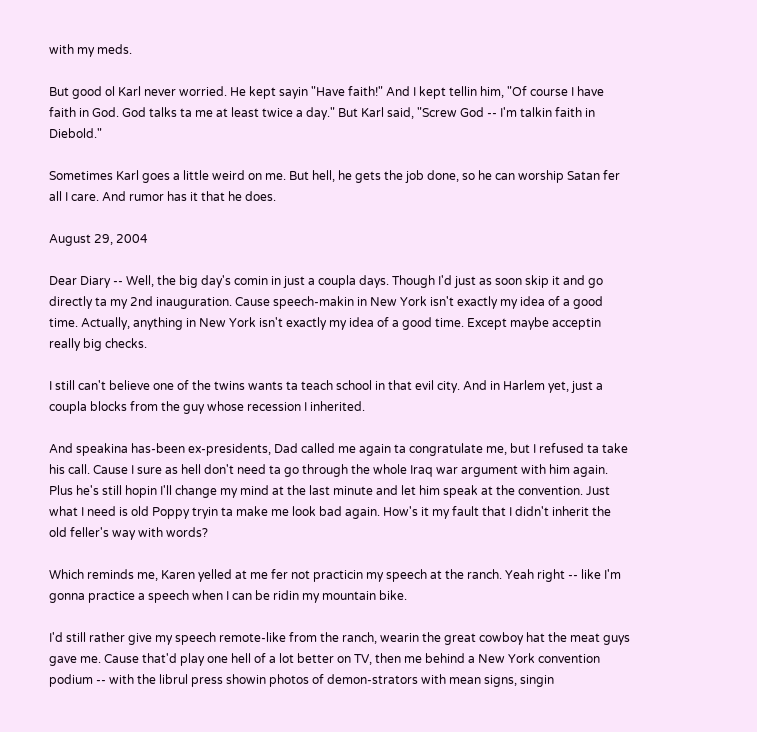with my meds.

But good ol Karl never worried. He kept sayin "Have faith!" And I kept tellin him, "Of course I have faith in God. God talks ta me at least twice a day." But Karl said, "Screw God -- I'm talkin faith in Diebold."

Sometimes Karl goes a little weird on me. But hell, he gets the job done, so he can worship Satan fer all I care. And rumor has it that he does.

August 29, 2004

Dear Diary -- Well, the big day's comin in just a coupla days. Though I'd just as soon skip it and go directly ta my 2nd inauguration. Cause speech-makin in New York isn't exactly my idea of a good time. Actually, anything in New York isn't exactly my idea of a good time. Except maybe acceptin really big checks.

I still can't believe one of the twins wants ta teach school in that evil city. And in Harlem yet, just a coupla blocks from the guy whose recession I inherited.

And speakina has-been ex-presidents, Dad called me again ta congratulate me, but I refused ta take his call. Cause I sure as hell don't need ta go through the whole Iraq war argument with him again. Plus he's still hopin I'll change my mind at the last minute and let him speak at the convention. Just what I need is old Poppy tryin ta make me look bad again. How's it my fault that I didn't inherit the old feller's way with words?

Which reminds me, Karen yelled at me fer not practicin my speech at the ranch. Yeah right -- like I'm gonna practice a speech when I can be ridin my mountain bike.

I'd still rather give my speech remote-like from the ranch, wearin the great cowboy hat the meat guys gave me. Cause that'd play one hell of a lot better on TV, then me behind a New York convention podium -- with the librul press showin photos of demon-strators with mean signs, singin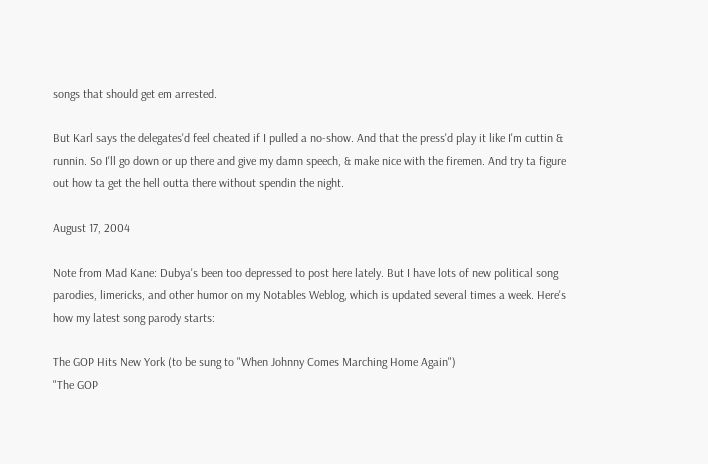songs that should get em arrested.

But Karl says the delegates'd feel cheated if I pulled a no-show. And that the press'd play it like I'm cuttin & runnin. So I'll go down or up there and give my damn speech, & make nice with the firemen. And try ta figure out how ta get the hell outta there without spendin the night.

August 17, 2004

Note from Mad Kane: Dubya's been too depressed to post here lately. But I have lots of new political song parodies, limericks, and other humor on my Notables Weblog, which is updated several times a week. Here's how my latest song parody starts:

The GOP Hits New York (to be sung to "When Johnny Comes Marching Home Again")
"The GOP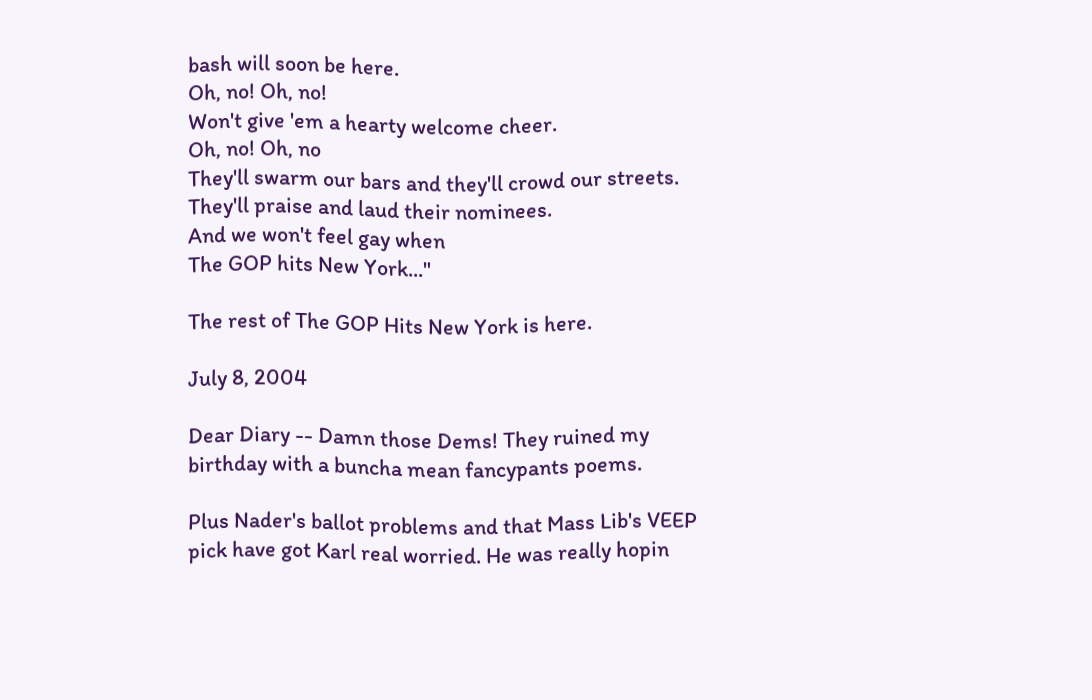bash will soon be here.
Oh, no! Oh, no!
Won't give 'em a hearty welcome cheer.
Oh, no! Oh, no
They'll swarm our bars and they'll crowd our streets.
They'll praise and laud their nominees.
And we won't feel gay when
The GOP hits New York..."

The rest of The GOP Hits New York is here.

July 8, 2004

Dear Diary -- Damn those Dems! They ruined my birthday with a buncha mean fancypants poems.

Plus Nader's ballot problems and that Mass Lib's VEEP pick have got Karl real worried. He was really hopin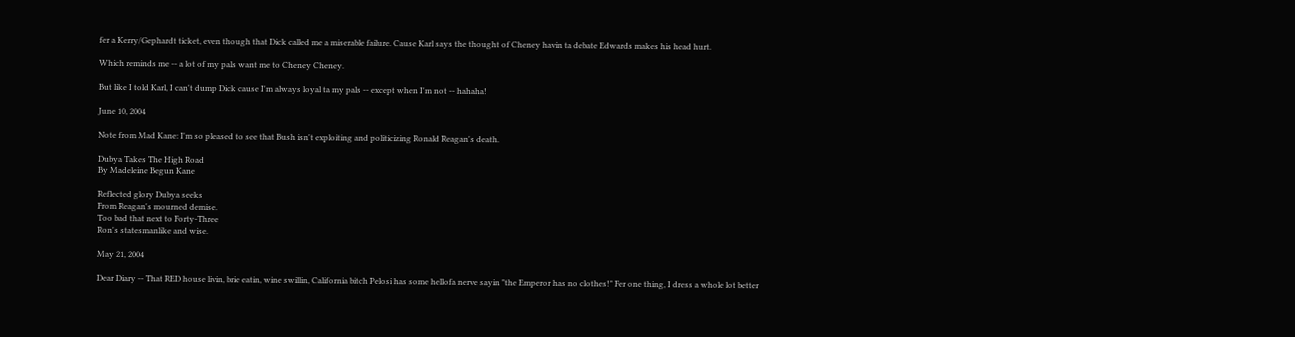fer a Kerry/Gephardt ticket, even though that Dick called me a miserable failure. Cause Karl says the thought of Cheney havin ta debate Edwards makes his head hurt.

Which reminds me -- a lot of my pals want me to Cheney Cheney.

But like I told Karl, I can't dump Dick cause I'm always loyal ta my pals -- except when I'm not -- hahaha!

June 10, 2004

Note from Mad Kane: I'm so pleased to see that Bush isn't exploiting and politicizing Ronald Reagan's death.

Dubya Takes The High Road
By Madeleine Begun Kane

Reflected glory Dubya seeks
From Reagan's mourned demise.
Too bad that next to Forty-Three
Ron's statesmanlike and wise.

May 21, 2004

Dear Diary -- That RED house livin, brie eatin, wine swillin, California bitch Pelosi has some hellofa nerve sayin "the Emperor has no clothes!" Fer one thing, I dress a whole lot better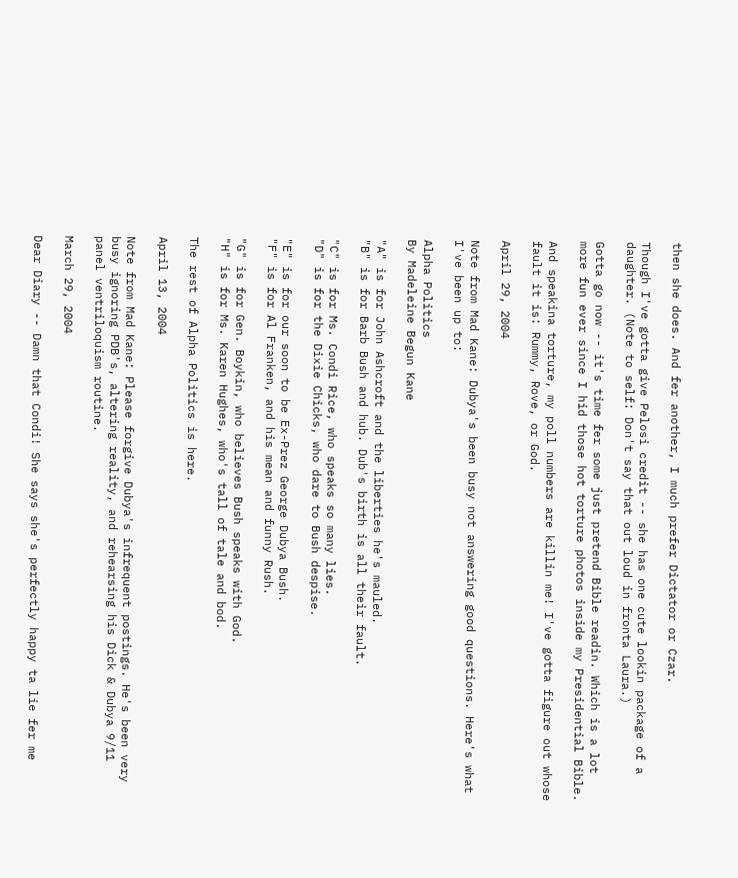then she does. And fer another, I much prefer Dictator or Czar.

Though I've gotta give Pelosi credit -- she has one cute lookin package of a daughter. (Note to self: Don't say that out loud in fronta Laura.)

Gotta go now -- it's time fer some just pretend Bible readin. Which is a lot more fun ever since I hid those hot torture photos inside my Presidential Bible.

And speakina torture, my poll numbers are killin me! I've gotta figure out whose fault it is: Rummy, Rove, or God.

April 29, 2004

Note from Mad Kane: Dubya's been busy not answering good questions. Here's what I've been up to:

Alpha Politics
By Madeleine Begun Kane

"A" is for John Ashcroft and the liberties he's mauled.
"B" is for Barb Bush and hub. Dub's birth is all their fault.

"C" is for Ms. Condi Rice, who speaks so many lies.
"D" is for the Dixie Chicks, who dare to Bush despise.

"E" is for our soon to be Ex-Prez George Dubya Bush.
"F" is for Al Franken, and his mean and funny Rush.

"G" is for Gen. Boykin, who believes Bush speaks with God.
"H" is for Ms. Karen Hughes, who's tall of tale and bod.

The rest of Alpha Politics is here.

April 13, 2004

Note from Mad Kane: Please forgive Dubya's infrequent postings. He's been very busy ignoring PDB's, altering reality, and rehearsing his Dick & Dubya 9/11 panel ventriloquism routine.

March 29, 2004

Dear Diary -- Damn that Condi! She says she's perfectly happy ta lie fer me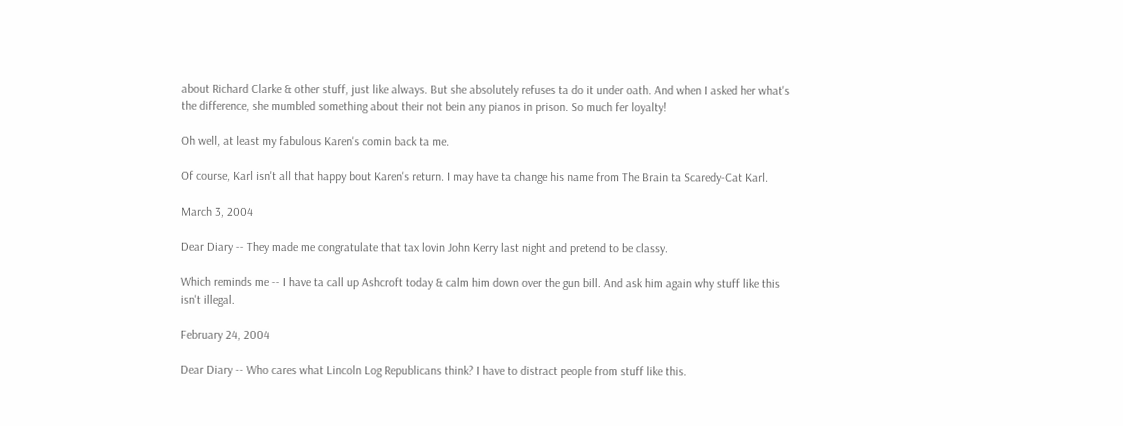about Richard Clarke & other stuff, just like always. But she absolutely refuses ta do it under oath. And when I asked her what's the difference, she mumbled something about their not bein any pianos in prison. So much fer loyalty!

Oh well, at least my fabulous Karen's comin back ta me.

Of course, Karl isn't all that happy bout Karen's return. I may have ta change his name from The Brain ta Scaredy-Cat Karl.

March 3, 2004

Dear Diary -- They made me congratulate that tax lovin John Kerry last night and pretend to be classy.

Which reminds me -- I have ta call up Ashcroft today & calm him down over the gun bill. And ask him again why stuff like this isn't illegal.

February 24, 2004

Dear Diary -- Who cares what Lincoln Log Republicans think? I have to distract people from stuff like this.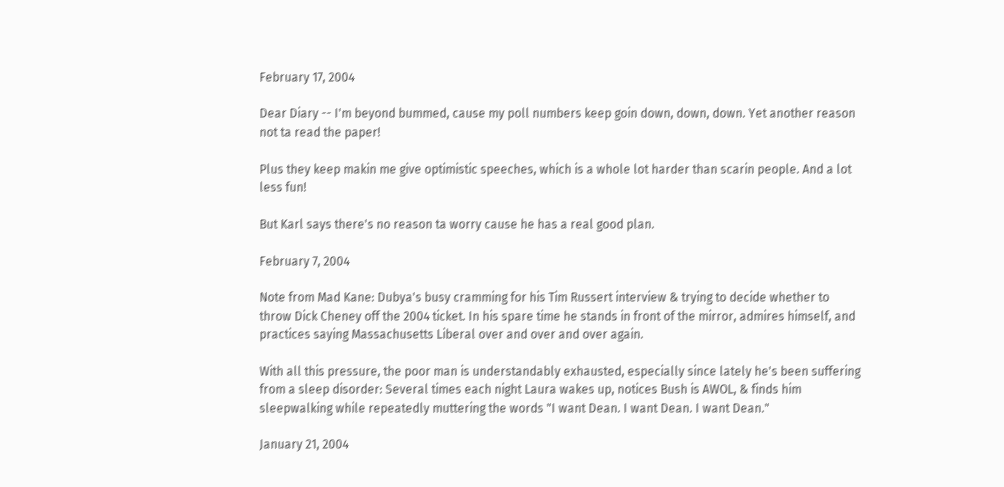February 17, 2004

Dear Diary -- I'm beyond bummed, cause my poll numbers keep goin down, down, down. Yet another reason not ta read the paper!

Plus they keep makin me give optimistic speeches, which is a whole lot harder than scarin people. And a lot less fun!

But Karl says there's no reason ta worry cause he has a real good plan.

February 7, 2004

Note from Mad Kane: Dubya's busy cramming for his Tim Russert interview & trying to decide whether to throw Dick Cheney off the 2004 ticket. In his spare time he stands in front of the mirror, admires himself, and practices saying Massachusetts Liberal over and over and over again.

With all this pressure, the poor man is understandably exhausted, especially since lately he's been suffering from a sleep disorder: Several times each night Laura wakes up, notices Bush is AWOL, & finds him sleepwalking while repeatedly muttering the words "I want Dean. I want Dean. I want Dean."

January 21, 2004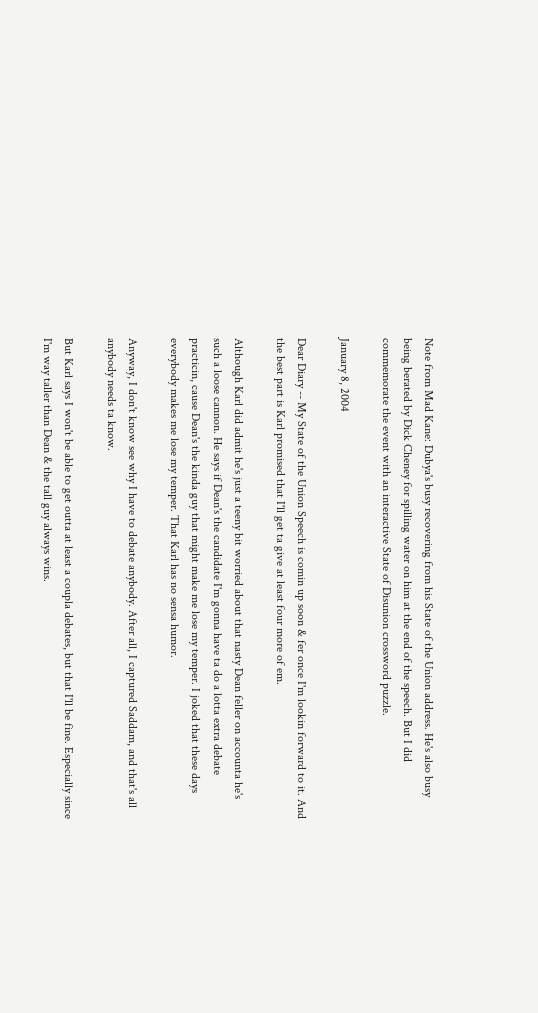Note from Mad Kane: Dubya's busy recovering from his State of the Union address. He's also busy being berated by Dick Cheney for spilling water on him at the end of the speech. But I did commemorate the event with an interactive State of Disunion crossword puzzle.

January 8, 2004

Dear Diary -- My State of the Union Speech is comin up soon & fer once I'm lookin forward to it. And the best part is Karl promised that I'll get ta give at least four more of em.

Although Karl did admit he's just a teeny bit worried about that nasty Dean feller on accounta he's such a loose cannon. He says if Dean's the candidate I'm gonna have ta do a lotta extra debate practicin, cause Dean's the kinda guy that might make me lose my temper. I joked that these days everybody makes me lose my temper. That Karl has no sensa humor.

Anyway, I don't know see why I have to debate anybody. After all, I captured Saddam, and that's all anybody needs ta know.

But Karl says I won't be able to get outta at least a coupla debates, but that I'll be fine. Especially since I'm way taller than Dean & the tall guy always wins.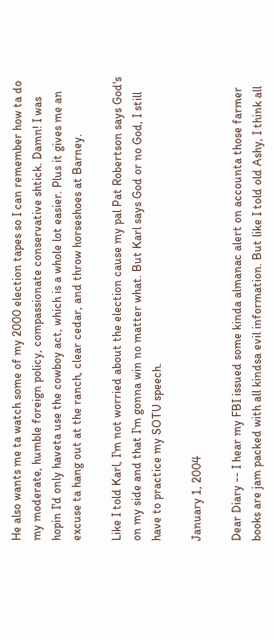He also wants me ta watch some of my 2000 election tapes so I can remember how ta do my moderate, humble foreign policy, compassionate conservative shtick. Damn! I was hopin I'd only haveta use the cowboy act, which is a whole lot easier. Plus it gives me an excuse ta hang out at the ranch, clear cedar, and throw horseshoes at Barney.

Like I told Karl, I'm not worried about the election cause my pal Pat Robertson says God's on my side and that I'm gonna win no matter what. But Karl says God or no God, I still have to practice my SOTU speech.

January 1, 2004

Dear Diary -- I hear my FBI issued some kinda almanac alert on accounta those farmer books are jam packed with all kindsa evil information. But like I told old Ashy, I think all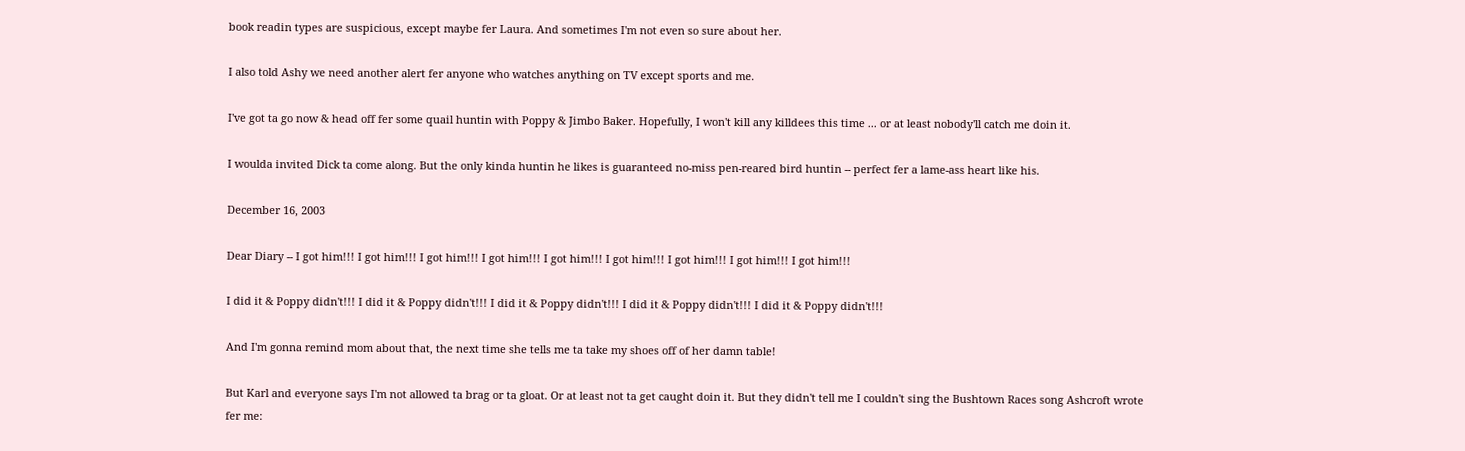book readin types are suspicious, except maybe fer Laura. And sometimes I'm not even so sure about her.

I also told Ashy we need another alert fer anyone who watches anything on TV except sports and me.

I've got ta go now & head off fer some quail huntin with Poppy & Jimbo Baker. Hopefully, I won't kill any killdees this time ... or at least nobody'll catch me doin it.

I woulda invited Dick ta come along. But the only kinda huntin he likes is guaranteed no-miss pen-reared bird huntin -- perfect fer a lame-ass heart like his.

December 16, 2003

Dear Diary -- I got him!!! I got him!!! I got him!!! I got him!!! I got him!!! I got him!!! I got him!!! I got him!!! I got him!!!

I did it & Poppy didn't!!! I did it & Poppy didn't!!! I did it & Poppy didn't!!! I did it & Poppy didn't!!! I did it & Poppy didn't!!!

And I'm gonna remind mom about that, the next time she tells me ta take my shoes off of her damn table!

But Karl and everyone says I'm not allowed ta brag or ta gloat. Or at least not ta get caught doin it. But they didn't tell me I couldn't sing the Bushtown Races song Ashcroft wrote fer me: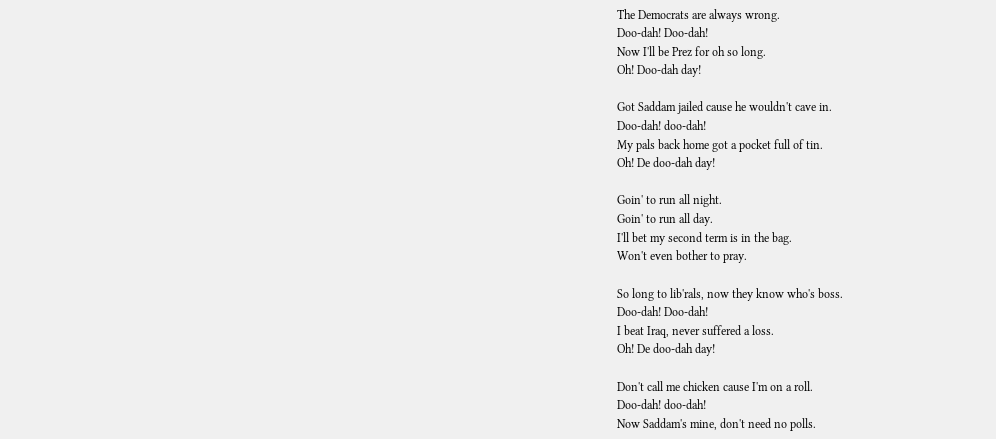The Democrats are always wrong.
Doo-dah! Doo-dah!
Now I'll be Prez for oh so long.
Oh! Doo-dah day!

Got Saddam jailed cause he wouldn't cave in.
Doo-dah! doo-dah!
My pals back home got a pocket full of tin.
Oh! De doo-dah day!

Goin' to run all night.
Goin' to run all day.
I'll bet my second term is in the bag.
Won't even bother to pray.

So long to lib'rals, now they know who's boss.
Doo-dah! Doo-dah!
I beat Iraq, never suffered a loss.
Oh! De doo-dah day!

Don't call me chicken cause I'm on a roll.
Doo-dah! doo-dah!
Now Saddam's mine, don't need no polls.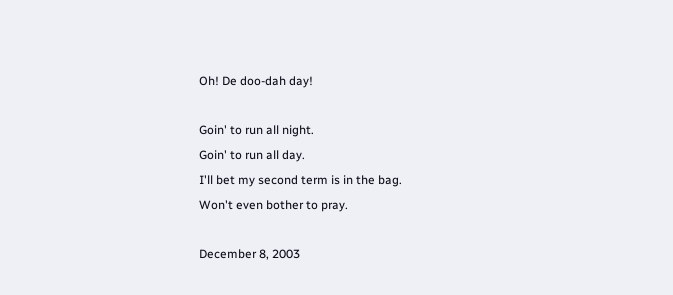Oh! De doo-dah day!

Goin' to run all night.
Goin' to run all day.
I'll bet my second term is in the bag.
Won't even bother to pray.

December 8, 2003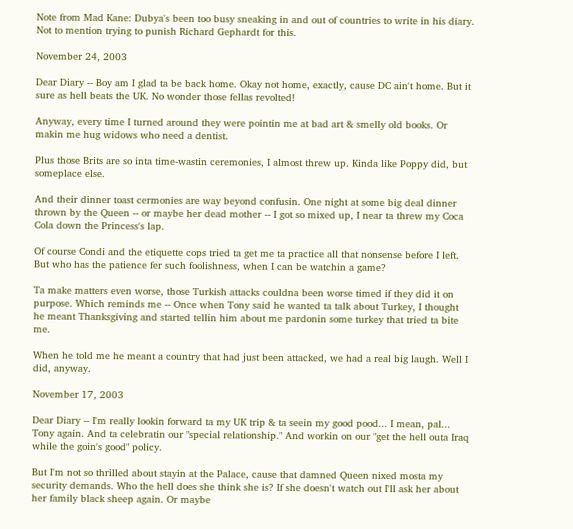Note from Mad Kane: Dubya's been too busy sneaking in and out of countries to write in his diary. Not to mention trying to punish Richard Gephardt for this.

November 24, 2003

Dear Diary -- Boy am I glad ta be back home. Okay not home, exactly, cause DC ain't home. But it sure as hell beats the UK. No wonder those fellas revolted!

Anyway, every time I turned around they were pointin me at bad art & smelly old books. Or makin me hug widows who need a dentist.

Plus those Brits are so inta time-wastin ceremonies, I almost threw up. Kinda like Poppy did, but someplace else.

And their dinner toast cermonies are way beyond confusin. One night at some big deal dinner thrown by the Queen -- or maybe her dead mother -- I got so mixed up, I near ta threw my Coca Cola down the Princess's lap.

Of course Condi and the etiquette cops tried ta get me ta practice all that nonsense before I left. But who has the patience fer such foolishness, when I can be watchin a game?

Ta make matters even worse, those Turkish attacks couldna been worse timed if they did it on purpose. Which reminds me -- Once when Tony said he wanted ta talk about Turkey, I thought he meant Thanksgiving and started tellin him about me pardonin some turkey that tried ta bite me.

When he told me he meant a country that had just been attacked, we had a real big laugh. Well I did, anyway.

November 17, 2003

Dear Diary -- I'm really lookin forward ta my UK trip & ta seein my good pood... I mean, pal... Tony again. And ta celebratin our "special relationship." And workin on our "get the hell outa Iraq while the goin's good" policy.

But I'm not so thrilled about stayin at the Palace, cause that damned Queen nixed mosta my security demands. Who the hell does she think she is? If she doesn't watch out I'll ask her about her family black sheep again. Or maybe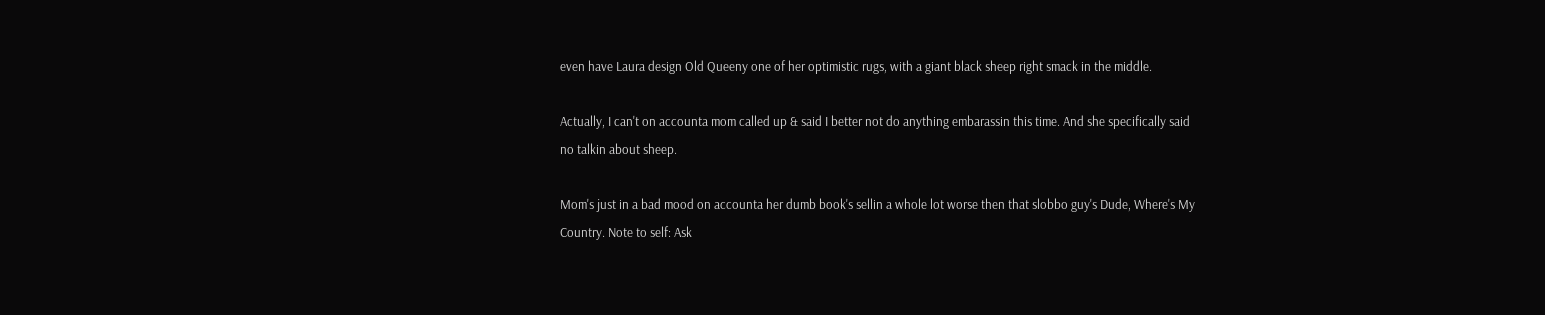even have Laura design Old Queeny one of her optimistic rugs, with a giant black sheep right smack in the middle.

Actually, I can't on accounta mom called up & said I better not do anything embarassin this time. And she specifically said no talkin about sheep.

Mom's just in a bad mood on accounta her dumb book's sellin a whole lot worse then that slobbo guy's Dude, Where's My Country. Note to self: Ask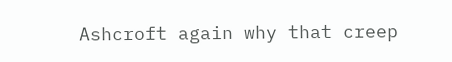Ashcroft again why that creep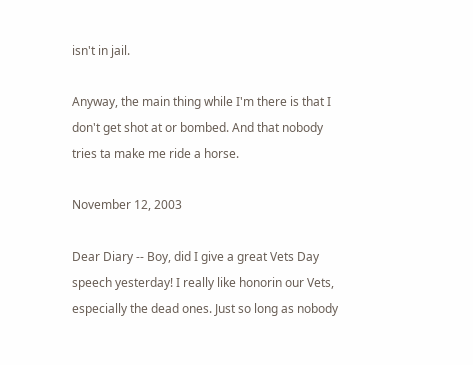isn't in jail.

Anyway, the main thing while I'm there is that I don't get shot at or bombed. And that nobody tries ta make me ride a horse.

November 12, 2003

Dear Diary -- Boy, did I give a great Vets Day speech yesterday! I really like honorin our Vets, especially the dead ones. Just so long as nobody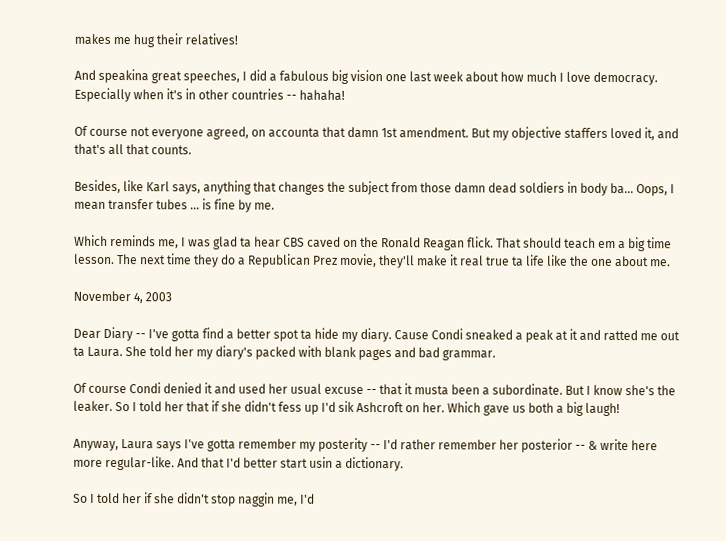makes me hug their relatives!

And speakina great speeches, I did a fabulous big vision one last week about how much I love democracy. Especially when it's in other countries -- hahaha!

Of course not everyone agreed, on accounta that damn 1st amendment. But my objective staffers loved it, and that's all that counts.

Besides, like Karl says, anything that changes the subject from those damn dead soldiers in body ba... Oops, I mean transfer tubes ... is fine by me.

Which reminds me, I was glad ta hear CBS caved on the Ronald Reagan flick. That should teach em a big time lesson. The next time they do a Republican Prez movie, they'll make it real true ta life like the one about me.

November 4, 2003

Dear Diary -- I've gotta find a better spot ta hide my diary. Cause Condi sneaked a peak at it and ratted me out ta Laura. She told her my diary's packed with blank pages and bad grammar.

Of course Condi denied it and used her usual excuse -- that it musta been a subordinate. But I know she's the leaker. So I told her that if she didn't fess up I'd sik Ashcroft on her. Which gave us both a big laugh!

Anyway, Laura says I've gotta remember my posterity -- I'd rather remember her posterior -- & write here more regular-like. And that I'd better start usin a dictionary.

So I told her if she didn't stop naggin me, I'd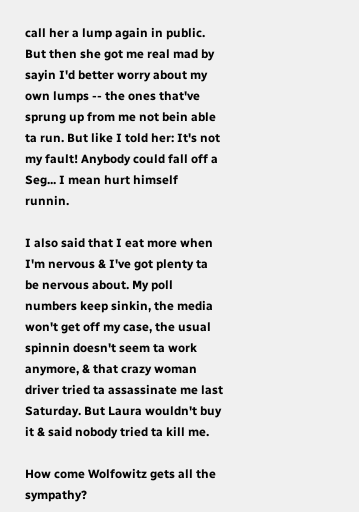call her a lump again in public. But then she got me real mad by sayin I'd better worry about my own lumps -- the ones that've sprung up from me not bein able ta run. But like I told her: It's not my fault! Anybody could fall off a Seg... I mean hurt himself runnin.

I also said that I eat more when I'm nervous & I've got plenty ta be nervous about. My poll numbers keep sinkin, the media won't get off my case, the usual spinnin doesn't seem ta work anymore, & that crazy woman driver tried ta assassinate me last Saturday. But Laura wouldn't buy it & said nobody tried ta kill me.

How come Wolfowitz gets all the sympathy?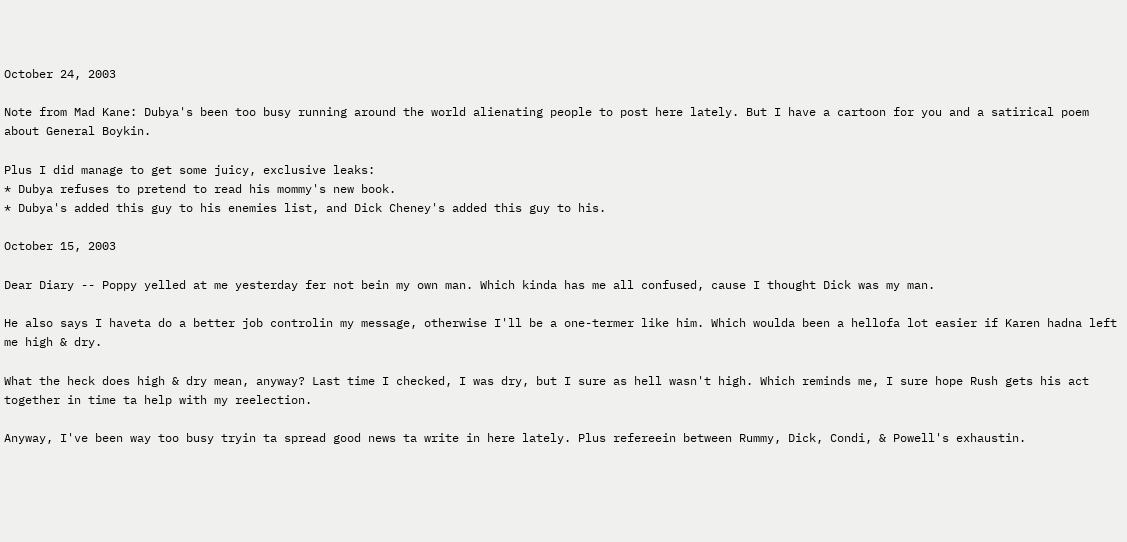October 24, 2003

Note from Mad Kane: Dubya's been too busy running around the world alienating people to post here lately. But I have a cartoon for you and a satirical poem about General Boykin.

Plus I did manage to get some juicy, exclusive leaks:
* Dubya refuses to pretend to read his mommy's new book.
* Dubya's added this guy to his enemies list, and Dick Cheney's added this guy to his.

October 15, 2003

Dear Diary -- Poppy yelled at me yesterday fer not bein my own man. Which kinda has me all confused, cause I thought Dick was my man.

He also says I haveta do a better job controlin my message, otherwise I'll be a one-termer like him. Which woulda been a hellofa lot easier if Karen hadna left me high & dry.

What the heck does high & dry mean, anyway? Last time I checked, I was dry, but I sure as hell wasn't high. Which reminds me, I sure hope Rush gets his act together in time ta help with my reelection.

Anyway, I've been way too busy tryin ta spread good news ta write in here lately. Plus refereein between Rummy, Dick, Condi, & Powell's exhaustin.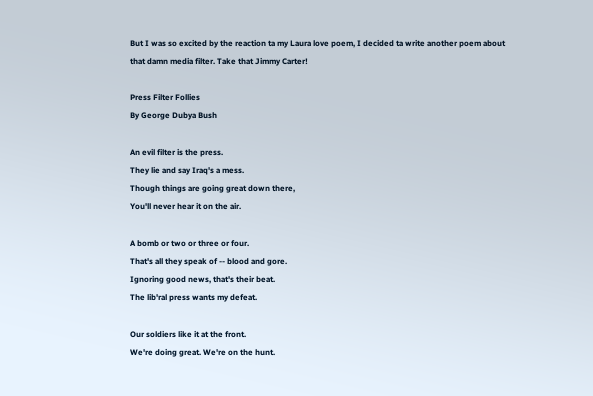But I was so excited by the reaction ta my Laura love poem, I decided ta write another poem about that damn media filter. Take that Jimmy Carter!

Press Filter Follies
By George Dubya Bush

An evil filter is the press.
They lie and say Iraq's a mess.
Though things are going great down there,
You'll never hear it on the air.

A bomb or two or three or four.
That's all they speak of -- blood and gore.
Ignoring good news, that's their beat.
The lib'ral press wants my defeat.

Our soldiers like it at the front.
We're doing great. We're on the hunt.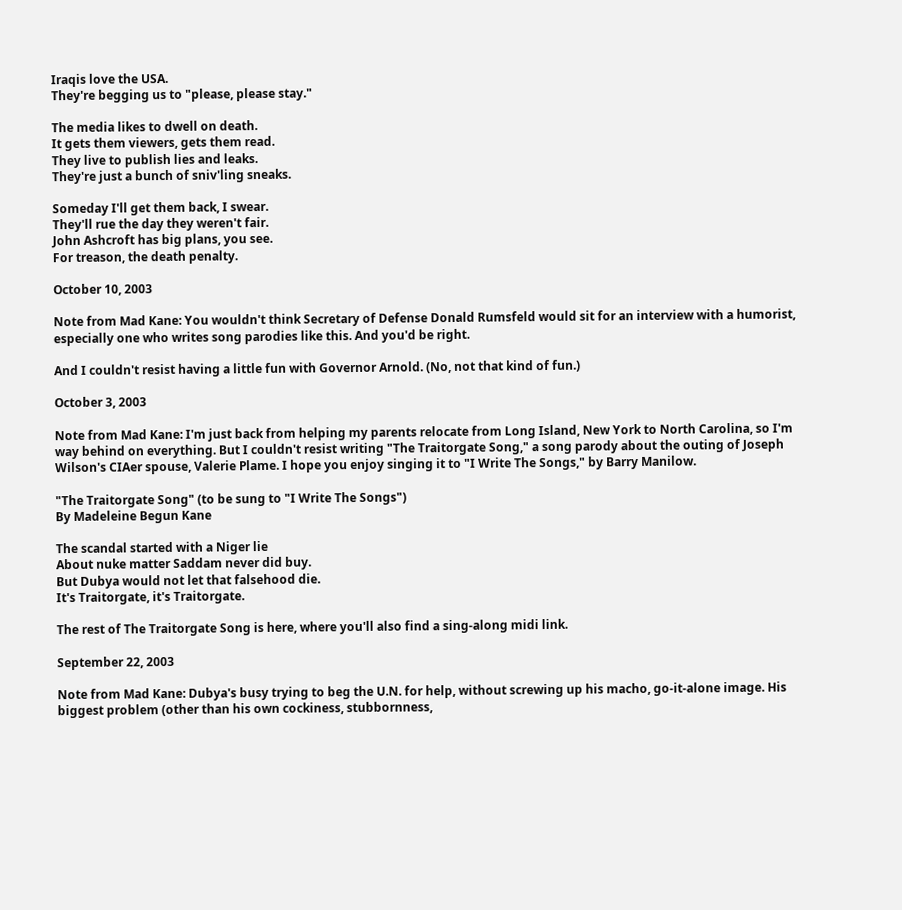Iraqis love the USA.
They're begging us to "please, please stay."

The media likes to dwell on death.
It gets them viewers, gets them read.
They live to publish lies and leaks.
They're just a bunch of sniv'ling sneaks.

Someday I'll get them back, I swear.
They'll rue the day they weren't fair.
John Ashcroft has big plans, you see.
For treason, the death penalty.

October 10, 2003

Note from Mad Kane: You wouldn't think Secretary of Defense Donald Rumsfeld would sit for an interview with a humorist, especially one who writes song parodies like this. And you'd be right.

And I couldn't resist having a little fun with Governor Arnold. (No, not that kind of fun.)

October 3, 2003

Note from Mad Kane: I'm just back from helping my parents relocate from Long Island, New York to North Carolina, so I'm way behind on everything. But I couldn't resist writing "The Traitorgate Song," a song parody about the outing of Joseph Wilson's CIAer spouse, Valerie Plame. I hope you enjoy singing it to "I Write The Songs," by Barry Manilow.

"The Traitorgate Song" (to be sung to "I Write The Songs")
By Madeleine Begun Kane

The scandal started with a Niger lie
About nuke matter Saddam never did buy.
But Dubya would not let that falsehood die.
It's Traitorgate, it's Traitorgate.

The rest of The Traitorgate Song is here, where you'll also find a sing-along midi link.

September 22, 2003

Note from Mad Kane: Dubya's busy trying to beg the U.N. for help, without screwing up his macho, go-it-alone image. His biggest problem (other than his own cockiness, stubbornness,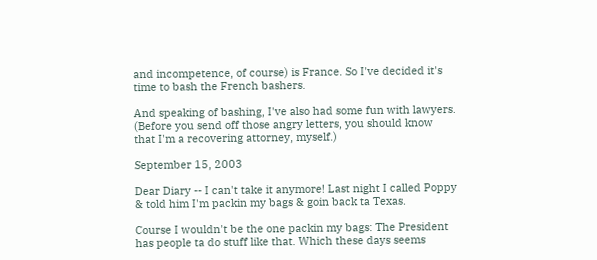and incompetence, of course) is France. So I've decided it's time to bash the French bashers.

And speaking of bashing, I've also had some fun with lawyers. (Before you send off those angry letters, you should know that I'm a recovering attorney, myself.)

September 15, 2003

Dear Diary -- I can't take it anymore! Last night I called Poppy & told him I'm packin my bags & goin back ta Texas.

Course I wouldn't be the one packin my bags: The President has people ta do stuff like that. Which these days seems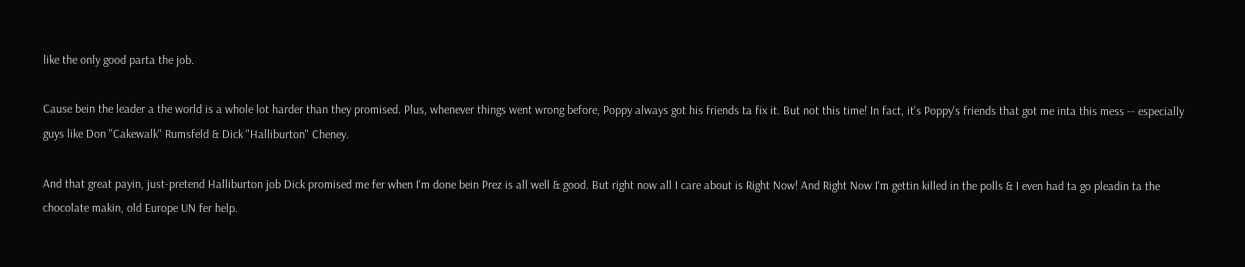like the only good parta the job.

Cause bein the leader a the world is a whole lot harder than they promised. Plus, whenever things went wrong before, Poppy always got his friends ta fix it. But not this time! In fact, it's Poppy's friends that got me inta this mess -- especially guys like Don "Cakewalk" Rumsfeld & Dick "Halliburton" Cheney.

And that great payin, just-pretend Halliburton job Dick promised me fer when I'm done bein Prez is all well & good. But right now all I care about is Right Now! And Right Now I'm gettin killed in the polls & I even had ta go pleadin ta the chocolate makin, old Europe UN fer help.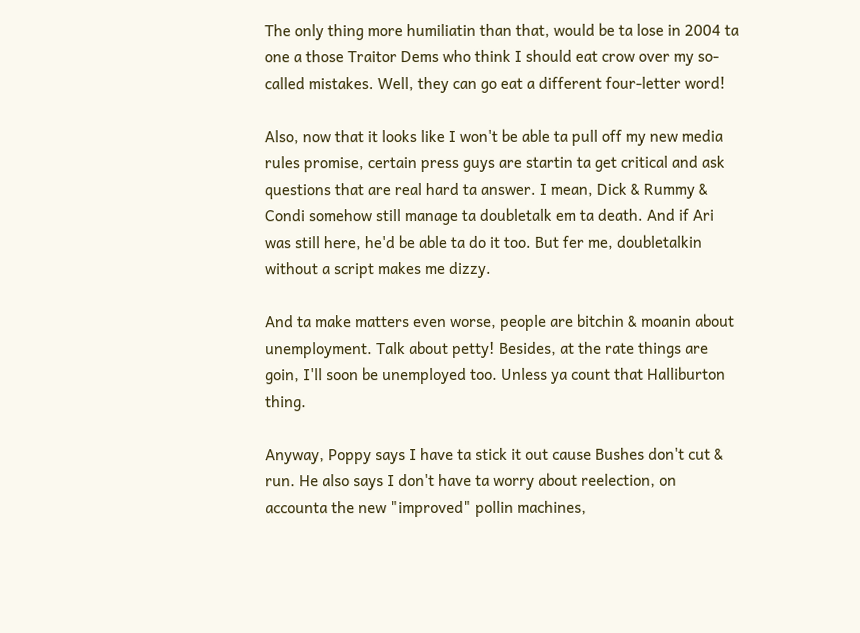The only thing more humiliatin than that, would be ta lose in 2004 ta one a those Traitor Dems who think I should eat crow over my so-called mistakes. Well, they can go eat a different four-letter word!

Also, now that it looks like I won't be able ta pull off my new media rules promise, certain press guys are startin ta get critical and ask questions that are real hard ta answer. I mean, Dick & Rummy & Condi somehow still manage ta doubletalk em ta death. And if Ari was still here, he'd be able ta do it too. But fer me, doubletalkin without a script makes me dizzy.

And ta make matters even worse, people are bitchin & moanin about unemployment. Talk about petty! Besides, at the rate things are goin, I'll soon be unemployed too. Unless ya count that Halliburton thing.

Anyway, Poppy says I have ta stick it out cause Bushes don't cut & run. He also says I don't have ta worry about reelection, on accounta the new "improved" pollin machines,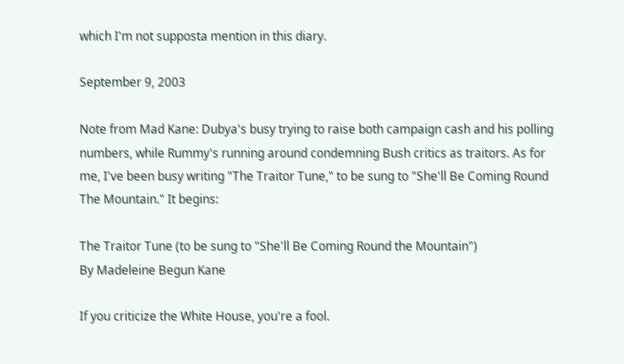which I'm not supposta mention in this diary.

September 9, 2003

Note from Mad Kane: Dubya's busy trying to raise both campaign cash and his polling numbers, while Rummy's running around condemning Bush critics as traitors. As for me, I've been busy writing "The Traitor Tune," to be sung to "She'll Be Coming Round The Mountain." It begins:

The Traitor Tune (to be sung to "She'll Be Coming Round the Mountain")
By Madeleine Begun Kane

If you criticize the White House, you're a fool.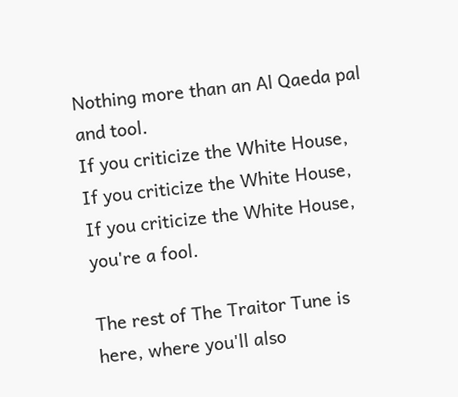Nothing more than an Al Qaeda pal and tool.
If you criticize the White House,
If you criticize the White House,
If you criticize the White House, you're a fool.

The rest of The Traitor Tune is here, where you'll also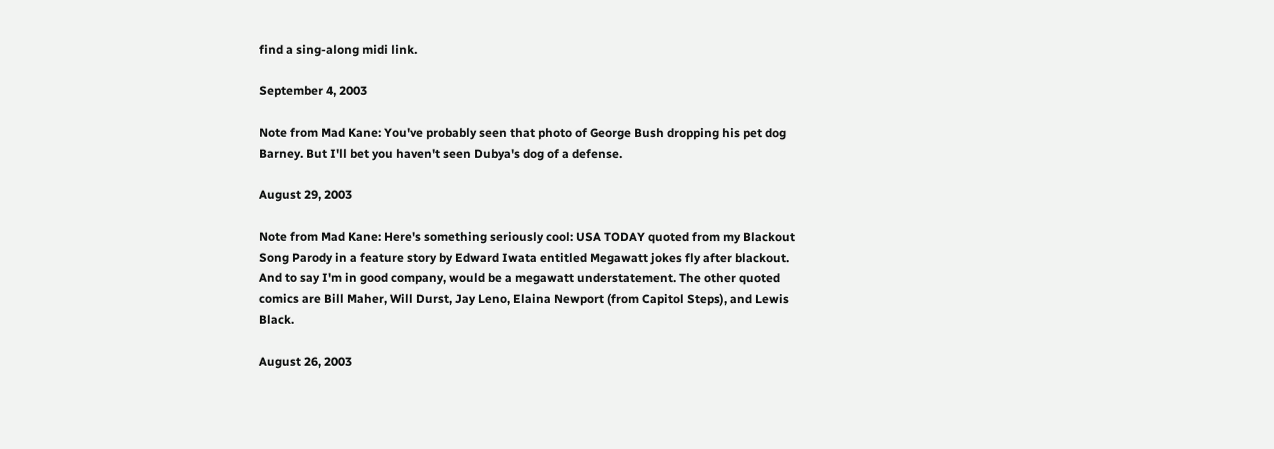find a sing-along midi link.

September 4, 2003

Note from Mad Kane: You've probably seen that photo of George Bush dropping his pet dog Barney. But I'll bet you haven't seen Dubya's dog of a defense.

August 29, 2003

Note from Mad Kane: Here's something seriously cool: USA TODAY quoted from my Blackout Song Parody in a feature story by Edward Iwata entitled Megawatt jokes fly after blackout. And to say I'm in good company, would be a megawatt understatement. The other quoted comics are Bill Maher, Will Durst, Jay Leno, Elaina Newport (from Capitol Steps), and Lewis Black.

August 26, 2003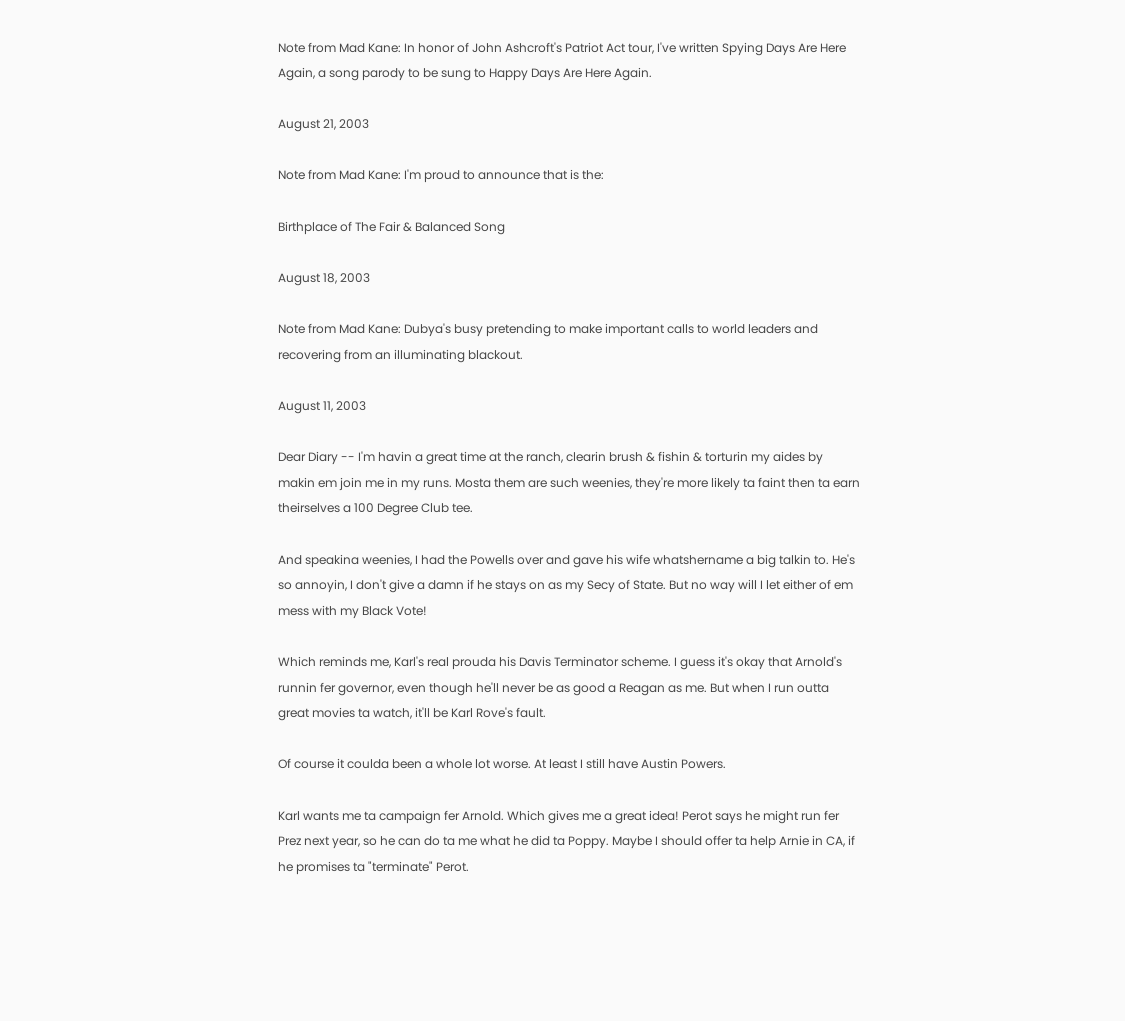Note from Mad Kane: In honor of John Ashcroft's Patriot Act tour, I've written Spying Days Are Here Again, a song parody to be sung to Happy Days Are Here Again.

August 21, 2003

Note from Mad Kane: I'm proud to announce that is the:

Birthplace of The Fair & Balanced Song

August 18, 2003

Note from Mad Kane: Dubya's busy pretending to make important calls to world leaders and recovering from an illuminating blackout.

August 11, 2003

Dear Diary -- I'm havin a great time at the ranch, clearin brush & fishin & torturin my aides by makin em join me in my runs. Mosta them are such weenies, they're more likely ta faint then ta earn theirselves a 100 Degree Club tee.

And speakina weenies, I had the Powells over and gave his wife whatshername a big talkin to. He's so annoyin, I don't give a damn if he stays on as my Secy of State. But no way will I let either of em mess with my Black Vote!

Which reminds me, Karl's real prouda his Davis Terminator scheme. I guess it's okay that Arnold's runnin fer governor, even though he'll never be as good a Reagan as me. But when I run outta great movies ta watch, it'll be Karl Rove's fault.

Of course it coulda been a whole lot worse. At least I still have Austin Powers.

Karl wants me ta campaign fer Arnold. Which gives me a great idea! Perot says he might run fer Prez next year, so he can do ta me what he did ta Poppy. Maybe I should offer ta help Arnie in CA, if he promises ta "terminate" Perot.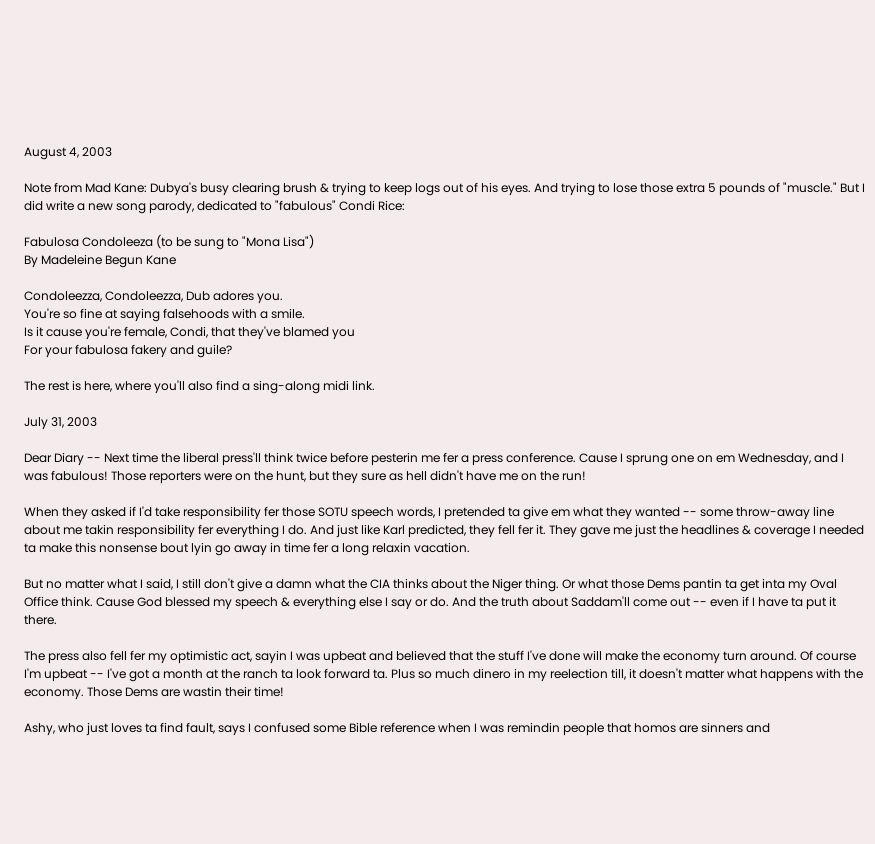August 4, 2003

Note from Mad Kane: Dubya's busy clearing brush & trying to keep logs out of his eyes. And trying to lose those extra 5 pounds of "muscle." But I did write a new song parody, dedicated to "fabulous" Condi Rice:

Fabulosa Condoleeza (to be sung to "Mona Lisa")
By Madeleine Begun Kane

Condoleezza, Condoleezza, Dub adores you.
You're so fine at saying falsehoods with a smile.
Is it cause you're female, Condi, that they've blamed you
For your fabulosa fakery and guile?

The rest is here, where you'll also find a sing-along midi link.

July 31, 2003

Dear Diary -- Next time the liberal press'll think twice before pesterin me fer a press conference. Cause I sprung one on em Wednesday, and I was fabulous! Those reporters were on the hunt, but they sure as hell didn't have me on the run!

When they asked if I'd take responsibility fer those SOTU speech words, I pretended ta give em what they wanted -- some throw-away line about me takin responsibility fer everything I do. And just like Karl predicted, they fell fer it. They gave me just the headlines & coverage I needed ta make this nonsense bout lyin go away in time fer a long relaxin vacation.

But no matter what I said, I still don't give a damn what the CIA thinks about the Niger thing. Or what those Dems pantin ta get inta my Oval Office think. Cause God blessed my speech & everything else I say or do. And the truth about Saddam'll come out -- even if I have ta put it there.

The press also fell fer my optimistic act, sayin I was upbeat and believed that the stuff I've done will make the economy turn around. Of course I'm upbeat -- I've got a month at the ranch ta look forward ta. Plus so much dinero in my reelection till, it doesn't matter what happens with the economy. Those Dems are wastin their time!

Ashy, who just loves ta find fault, says I confused some Bible reference when I was remindin people that homos are sinners and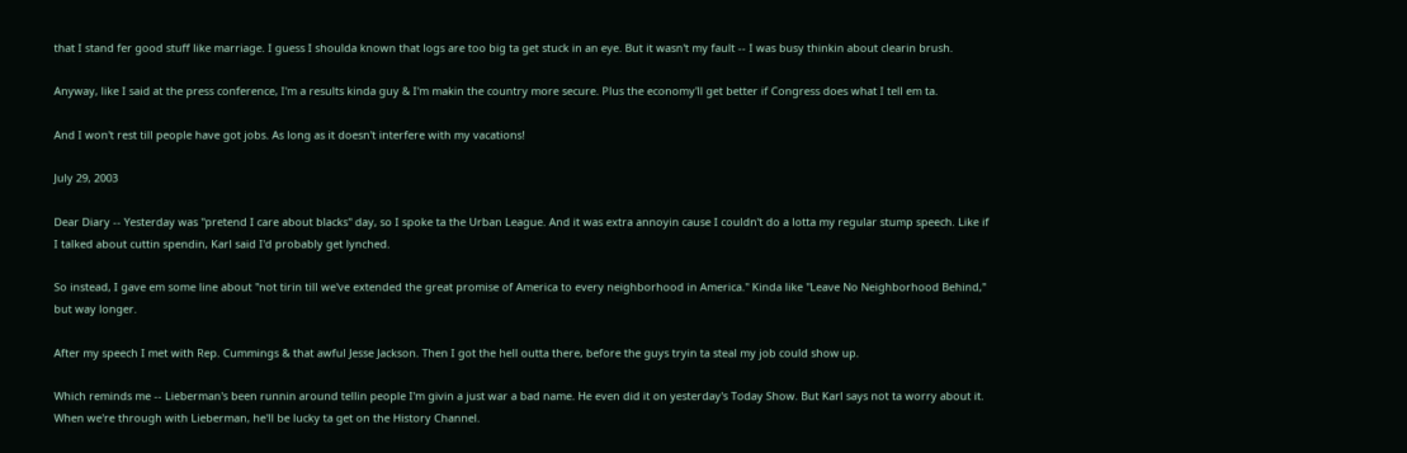that I stand fer good stuff like marriage. I guess I shoulda known that logs are too big ta get stuck in an eye. But it wasn't my fault -- I was busy thinkin about clearin brush.

Anyway, like I said at the press conference, I'm a results kinda guy & I'm makin the country more secure. Plus the economy'll get better if Congress does what I tell em ta.

And I won't rest till people have got jobs. As long as it doesn't interfere with my vacations!

July 29, 2003

Dear Diary -- Yesterday was "pretend I care about blacks" day, so I spoke ta the Urban League. And it was extra annoyin cause I couldn't do a lotta my regular stump speech. Like if I talked about cuttin spendin, Karl said I'd probably get lynched.

So instead, I gave em some line about "not tirin till we've extended the great promise of America to every neighborhood in America." Kinda like "Leave No Neighborhood Behind," but way longer.

After my speech I met with Rep. Cummings & that awful Jesse Jackson. Then I got the hell outta there, before the guys tryin ta steal my job could show up.

Which reminds me -- Lieberman's been runnin around tellin people I'm givin a just war a bad name. He even did it on yesterday's Today Show. But Karl says not ta worry about it. When we're through with Lieberman, he'll be lucky ta get on the History Channel.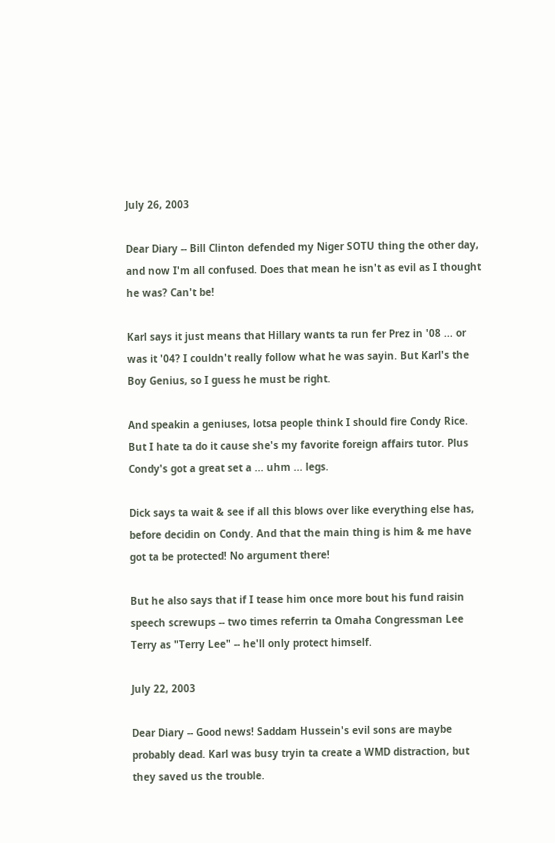July 26, 2003

Dear Diary -- Bill Clinton defended my Niger SOTU thing the other day, and now I'm all confused. Does that mean he isn't as evil as I thought he was? Can't be!

Karl says it just means that Hillary wants ta run fer Prez in '08 ... or was it '04? I couldn't really follow what he was sayin. But Karl's the Boy Genius, so I guess he must be right.

And speakin a geniuses, lotsa people think I should fire Condy Rice. But I hate ta do it cause she's my favorite foreign affairs tutor. Plus Condy's got a great set a ... uhm ... legs.

Dick says ta wait & see if all this blows over like everything else has, before decidin on Condy. And that the main thing is him & me have got ta be protected! No argument there!

But he also says that if I tease him once more bout his fund raisin speech screwups -- two times referrin ta Omaha Congressman Lee Terry as "Terry Lee" -- he'll only protect himself.

July 22, 2003

Dear Diary -- Good news! Saddam Hussein's evil sons are maybe probably dead. Karl was busy tryin ta create a WMD distraction, but they saved us the trouble.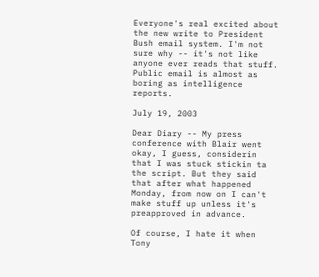Everyone's real excited about the new write to President Bush email system. I'm not sure why -- it's not like anyone ever reads that stuff. Public email is almost as boring as intelligence reports.

July 19, 2003

Dear Diary -- My press conference with Blair went okay, I guess, considerin that I was stuck stickin ta the script. But they said that after what happened Monday, from now on I can't make stuff up unless it's preapproved in advance.

Of course, I hate it when Tony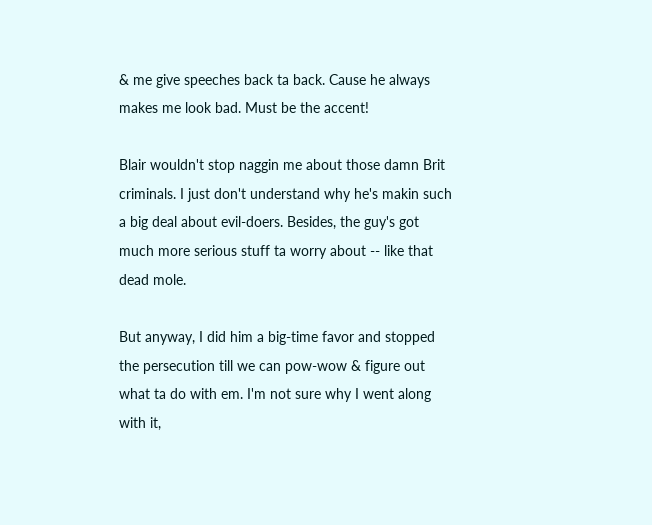& me give speeches back ta back. Cause he always makes me look bad. Must be the accent!

Blair wouldn't stop naggin me about those damn Brit criminals. I just don't understand why he's makin such a big deal about evil-doers. Besides, the guy's got much more serious stuff ta worry about -- like that dead mole.

But anyway, I did him a big-time favor and stopped the persecution till we can pow-wow & figure out what ta do with em. I'm not sure why I went along with it,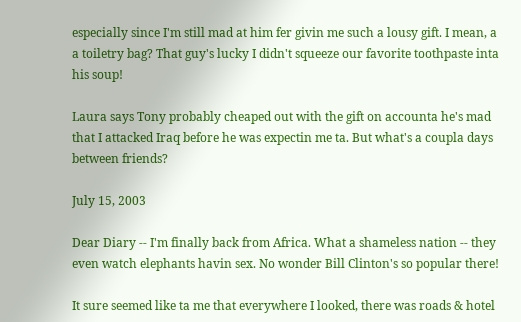especially since I'm still mad at him fer givin me such a lousy gift. I mean, a a toiletry bag? That guy's lucky I didn't squeeze our favorite toothpaste inta his soup!

Laura says Tony probably cheaped out with the gift on accounta he's mad that I attacked Iraq before he was expectin me ta. But what's a coupla days between friends?

July 15, 2003

Dear Diary -- I'm finally back from Africa. What a shameless nation -- they even watch elephants havin sex. No wonder Bill Clinton's so popular there!

It sure seemed like ta me that everywhere I looked, there was roads & hotel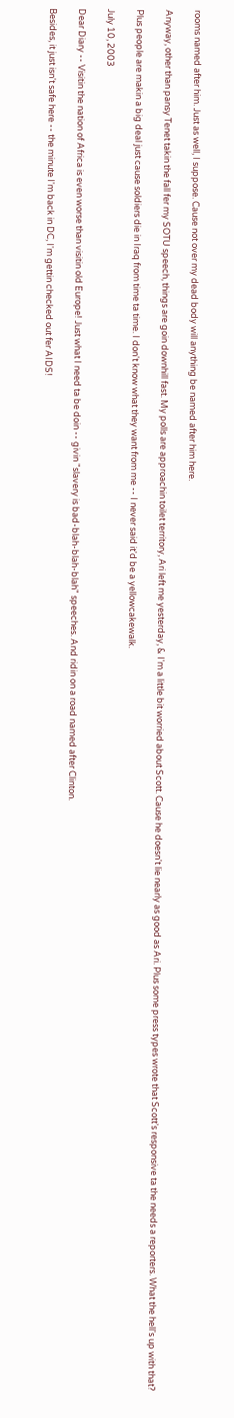rooms named after him. Just as well, I suppose. Cause not over my dead body will anything be named after him here.

Anyway, other than pansy Tenet takin the fall fer my SOTU speech, things are goin downhill fast. My polls are approachin toilet territory, Ari left me yesterday, & I'm a little bit worried about Scott. Cause he doesn't lie nearly as good as Ari. Plus some press types wrote that Scott's responsive ta the needs a reporters. What the hell's up with that?

Plus people are makin a big deal just cause soldiers die in Iraq from time ta time. I don't know what they want from me -- I never said it'd be a yellowcakewalk.

July 10, 2003

Dear Diary -- Visitin the nation of Africa is even worse than visitin old Europe! Just what I need ta be doin -- givin "slavery is bad-blah-blah-blah" speeches. And ridin on a road named after Clinton.

Besides, it just isn't safe here -- the minute I'm back in DC, I'm gettin checked out fer AIDS!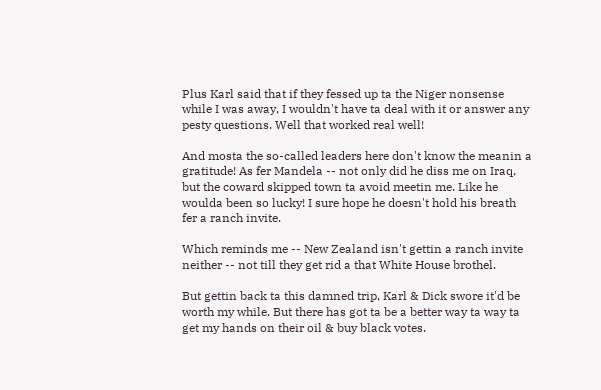Plus Karl said that if they fessed up ta the Niger nonsense while I was away, I wouldn't have ta deal with it or answer any pesty questions. Well that worked real well!

And mosta the so-called leaders here don't know the meanin a gratitude! As fer Mandela -- not only did he diss me on Iraq, but the coward skipped town ta avoid meetin me. Like he woulda been so lucky! I sure hope he doesn't hold his breath fer a ranch invite.

Which reminds me -- New Zealand isn't gettin a ranch invite neither -- not till they get rid a that White House brothel.

But gettin back ta this damned trip, Karl & Dick swore it'd be worth my while. But there has got ta be a better way ta way ta get my hands on their oil & buy black votes.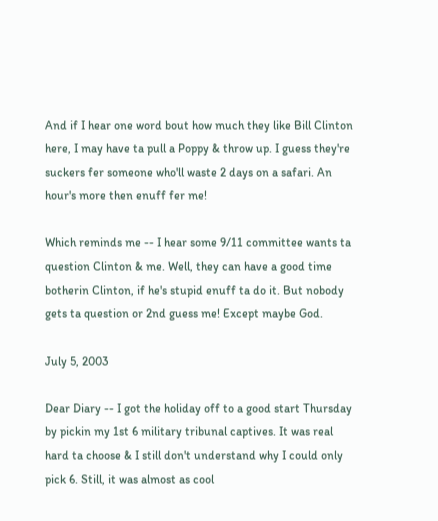And if I hear one word bout how much they like Bill Clinton here, I may have ta pull a Poppy & throw up. I guess they're suckers fer someone who'll waste 2 days on a safari. An hour's more then enuff fer me!

Which reminds me -- I hear some 9/11 committee wants ta question Clinton & me. Well, they can have a good time botherin Clinton, if he's stupid enuff ta do it. But nobody gets ta question or 2nd guess me! Except maybe God.

July 5, 2003

Dear Diary -- I got the holiday off to a good start Thursday by pickin my 1st 6 military tribunal captives. It was real hard ta choose & I still don't understand why I could only pick 6. Still, it was almost as cool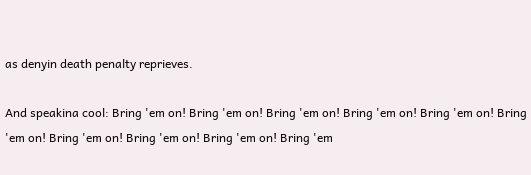as denyin death penalty reprieves.

And speakina cool: Bring 'em on! Bring 'em on! Bring 'em on! Bring 'em on! Bring 'em on! Bring 'em on! Bring 'em on! Bring 'em on! Bring 'em on! Bring 'em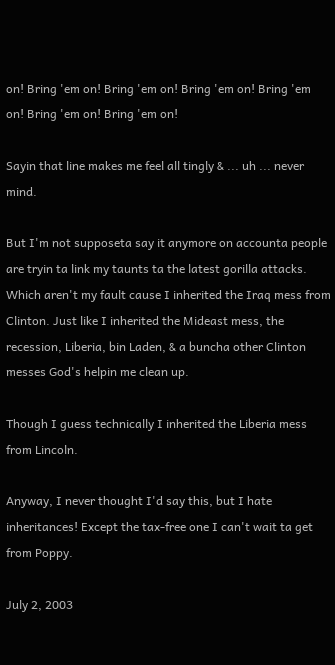on! Bring 'em on! Bring 'em on! Bring 'em on! Bring 'em on! Bring 'em on! Bring 'em on!

Sayin that line makes me feel all tingly & ... uh ... never mind.

But I'm not supposeta say it anymore on accounta people are tryin ta link my taunts ta the latest gorilla attacks. Which aren't my fault cause I inherited the Iraq mess from Clinton. Just like I inherited the Mideast mess, the recession, Liberia, bin Laden, & a buncha other Clinton messes God's helpin me clean up.

Though I guess technically I inherited the Liberia mess from Lincoln.

Anyway, I never thought I'd say this, but I hate inheritances! Except the tax-free one I can't wait ta get from Poppy.

July 2, 2003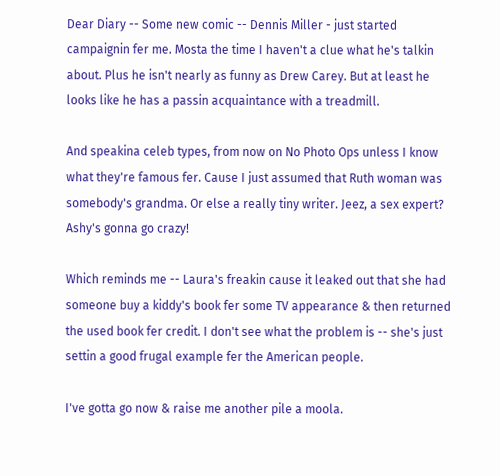Dear Diary -- Some new comic -- Dennis Miller - just started campaignin fer me. Mosta the time I haven't a clue what he's talkin about. Plus he isn't nearly as funny as Drew Carey. But at least he looks like he has a passin acquaintance with a treadmill.

And speakina celeb types, from now on No Photo Ops unless I know what they're famous fer. Cause I just assumed that Ruth woman was somebody's grandma. Or else a really tiny writer. Jeez, a sex expert? Ashy's gonna go crazy!

Which reminds me -- Laura's freakin cause it leaked out that she had someone buy a kiddy's book fer some TV appearance & then returned the used book fer credit. I don't see what the problem is -- she's just settin a good frugal example fer the American people.

I've gotta go now & raise me another pile a moola.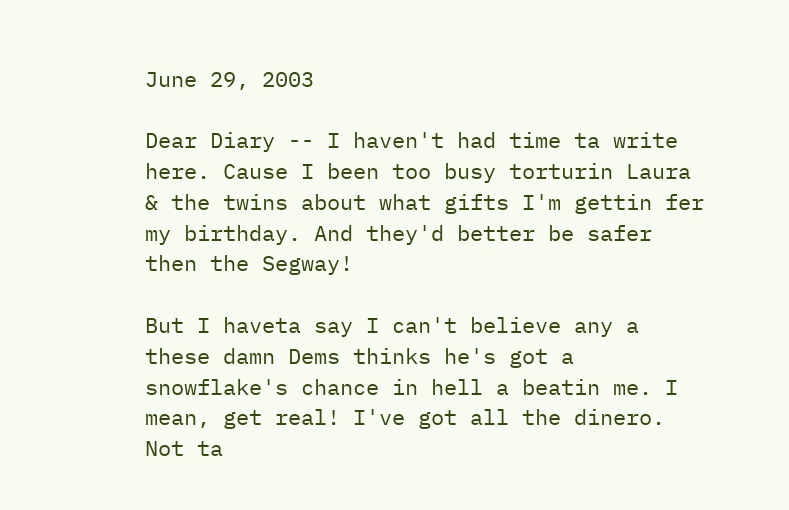June 29, 2003

Dear Diary -- I haven't had time ta write here. Cause I been too busy torturin Laura & the twins about what gifts I'm gettin fer my birthday. And they'd better be safer then the Segway!

But I haveta say I can't believe any a these damn Dems thinks he's got a snowflake's chance in hell a beatin me. I mean, get real! I've got all the dinero. Not ta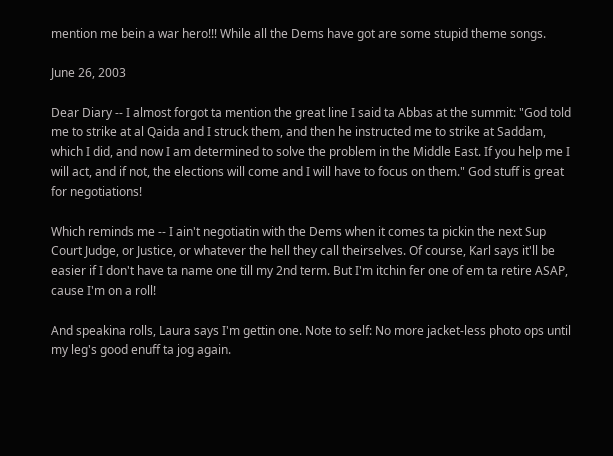mention me bein a war hero!!! While all the Dems have got are some stupid theme songs.

June 26, 2003

Dear Diary -- I almost forgot ta mention the great line I said ta Abbas at the summit: "God told me to strike at al Qaida and I struck them, and then he instructed me to strike at Saddam, which I did, and now I am determined to solve the problem in the Middle East. If you help me I will act, and if not, the elections will come and I will have to focus on them." God stuff is great for negotiations!

Which reminds me -- I ain't negotiatin with the Dems when it comes ta pickin the next Sup Court Judge, or Justice, or whatever the hell they call theirselves. Of course, Karl says it'll be easier if I don't have ta name one till my 2nd term. But I'm itchin fer one of em ta retire ASAP, cause I'm on a roll!

And speakina rolls, Laura says I'm gettin one. Note to self: No more jacket-less photo ops until my leg's good enuff ta jog again.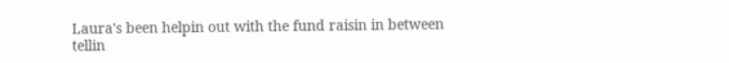Laura's been helpin out with the fund raisin in between tellin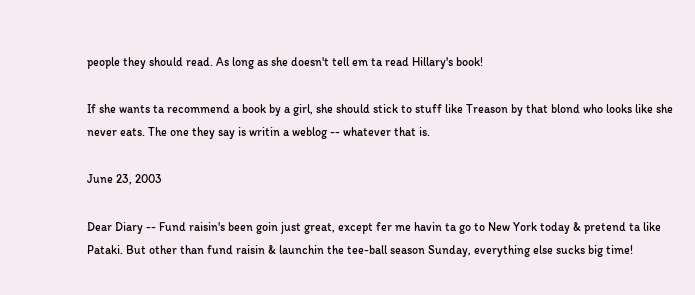people they should read. As long as she doesn't tell em ta read Hillary's book!

If she wants ta recommend a book by a girl, she should stick to stuff like Treason by that blond who looks like she never eats. The one they say is writin a weblog -- whatever that is.

June 23, 2003

Dear Diary -- Fund raisin's been goin just great, except fer me havin ta go to New York today & pretend ta like Pataki. But other than fund raisin & launchin the tee-ball season Sunday, everything else sucks big time!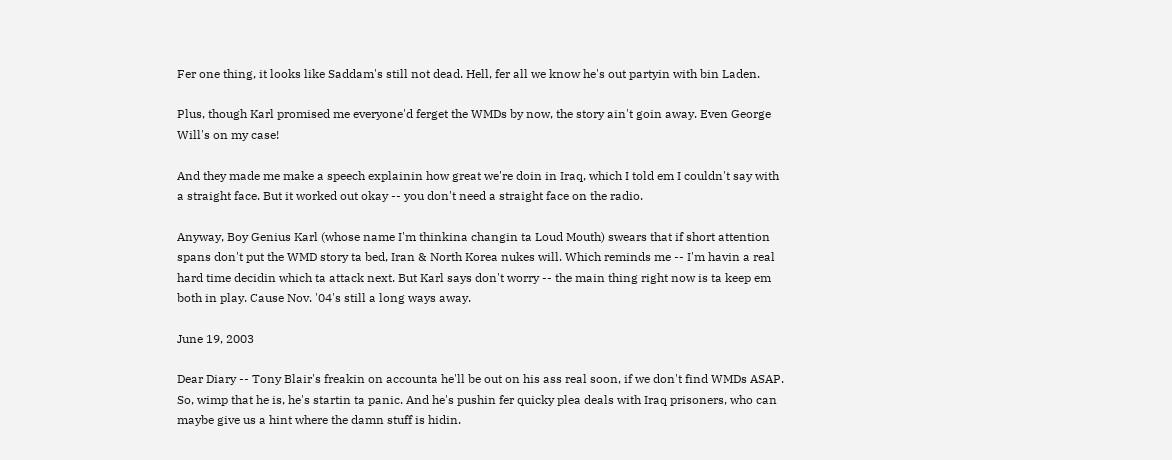Fer one thing, it looks like Saddam's still not dead. Hell, fer all we know he's out partyin with bin Laden.

Plus, though Karl promised me everyone'd ferget the WMDs by now, the story ain't goin away. Even George Will's on my case!

And they made me make a speech explainin how great we're doin in Iraq, which I told em I couldn't say with a straight face. But it worked out okay -- you don't need a straight face on the radio.

Anyway, Boy Genius Karl (whose name I'm thinkina changin ta Loud Mouth) swears that if short attention spans don't put the WMD story ta bed, Iran & North Korea nukes will. Which reminds me -- I'm havin a real hard time decidin which ta attack next. But Karl says don't worry -- the main thing right now is ta keep em both in play. Cause Nov. '04's still a long ways away.

June 19, 2003

Dear Diary -- Tony Blair's freakin on accounta he'll be out on his ass real soon, if we don't find WMDs ASAP. So, wimp that he is, he's startin ta panic. And he's pushin fer quicky plea deals with Iraq prisoners, who can maybe give us a hint where the damn stuff is hidin.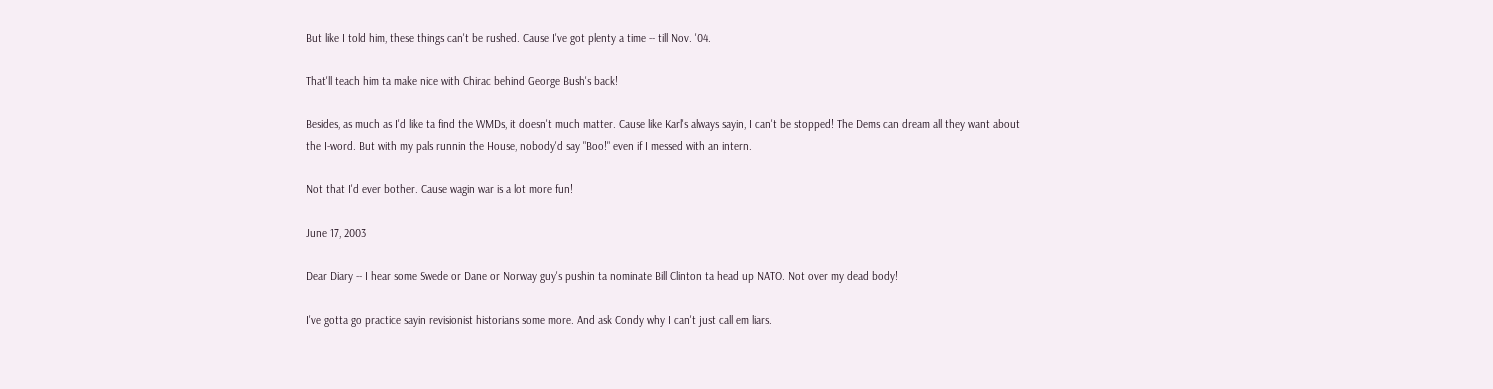But like I told him, these things can't be rushed. Cause I've got plenty a time -- till Nov. '04.

That'll teach him ta make nice with Chirac behind George Bush's back!

Besides, as much as I'd like ta find the WMDs, it doesn't much matter. Cause like Karl's always sayin, I can't be stopped! The Dems can dream all they want about the I-word. But with my pals runnin the House, nobody'd say "Boo!" even if I messed with an intern.

Not that I'd ever bother. Cause wagin war is a lot more fun!

June 17, 2003

Dear Diary -- I hear some Swede or Dane or Norway guy's pushin ta nominate Bill Clinton ta head up NATO. Not over my dead body!

I've gotta go practice sayin revisionist historians some more. And ask Condy why I can't just call em liars.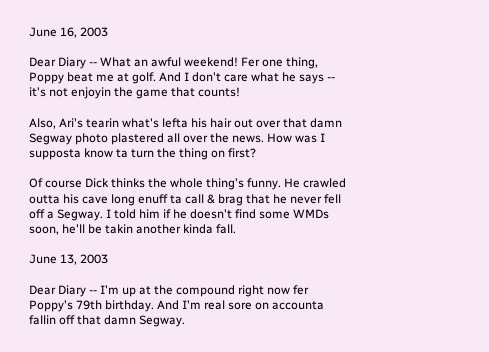June 16, 2003

Dear Diary -- What an awful weekend! Fer one thing, Poppy beat me at golf. And I don't care what he says -- it's not enjoyin the game that counts!

Also, Ari's tearin what's lefta his hair out over that damn Segway photo plastered all over the news. How was I supposta know ta turn the thing on first?

Of course Dick thinks the whole thing's funny. He crawled outta his cave long enuff ta call & brag that he never fell off a Segway. I told him if he doesn't find some WMDs soon, he'll be takin another kinda fall.

June 13, 2003

Dear Diary -- I'm up at the compound right now fer Poppy's 79th birthday. And I'm real sore on accounta fallin off that damn Segway.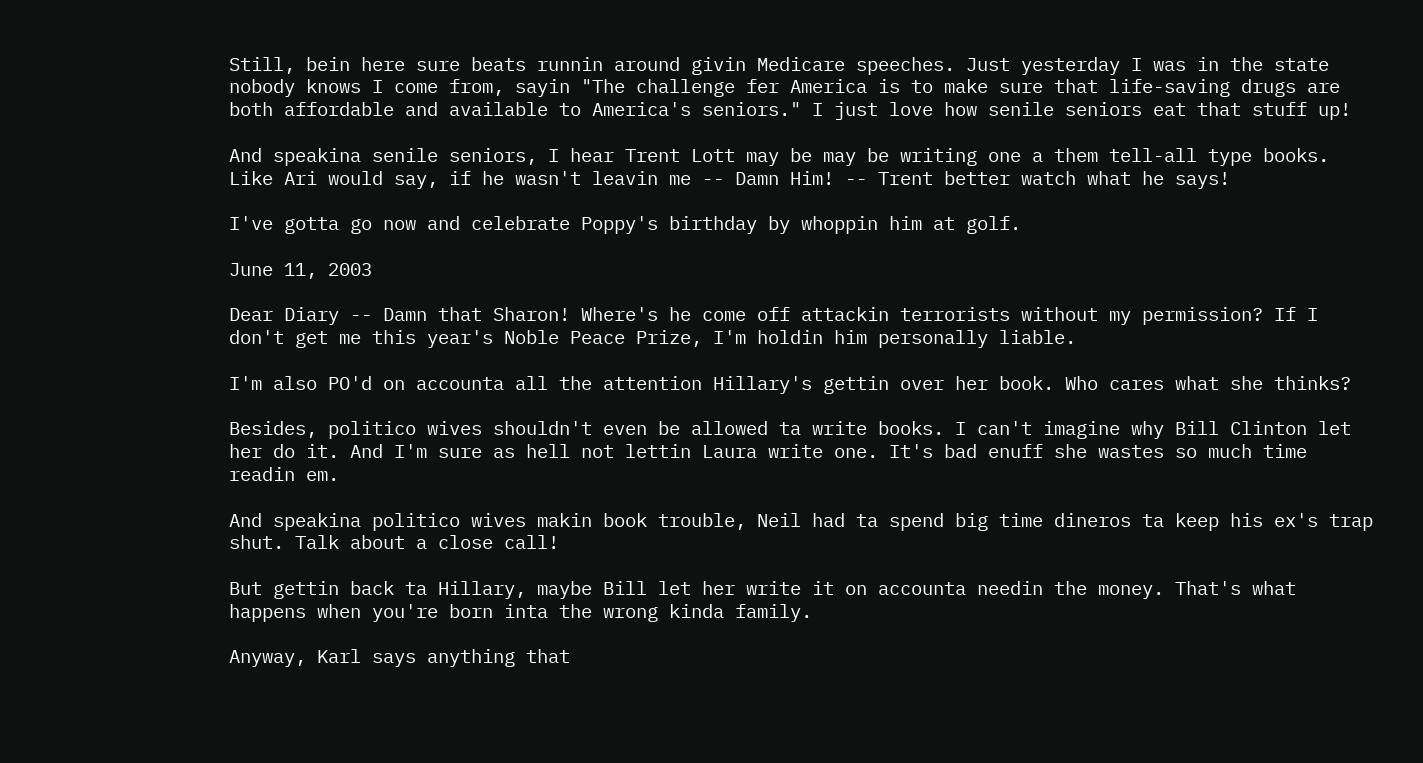Still, bein here sure beats runnin around givin Medicare speeches. Just yesterday I was in the state nobody knows I come from, sayin "The challenge fer America is to make sure that life-saving drugs are both affordable and available to America's seniors." I just love how senile seniors eat that stuff up!

And speakina senile seniors, I hear Trent Lott may be may be writing one a them tell-all type books. Like Ari would say, if he wasn't leavin me -- Damn Him! -- Trent better watch what he says!

I've gotta go now and celebrate Poppy's birthday by whoppin him at golf.

June 11, 2003

Dear Diary -- Damn that Sharon! Where's he come off attackin terrorists without my permission? If I don't get me this year's Noble Peace Prize, I'm holdin him personally liable.

I'm also PO'd on accounta all the attention Hillary's gettin over her book. Who cares what she thinks?

Besides, politico wives shouldn't even be allowed ta write books. I can't imagine why Bill Clinton let her do it. And I'm sure as hell not lettin Laura write one. It's bad enuff she wastes so much time readin em.

And speakina politico wives makin book trouble, Neil had ta spend big time dineros ta keep his ex's trap shut. Talk about a close call!

But gettin back ta Hillary, maybe Bill let her write it on accounta needin the money. That's what happens when you're born inta the wrong kinda family.

Anyway, Karl says anything that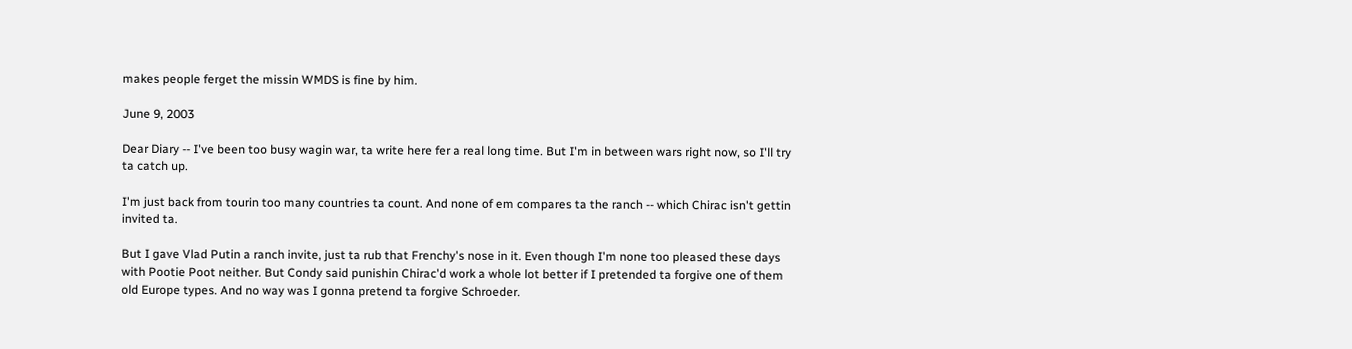makes people ferget the missin WMDS is fine by him.

June 9, 2003

Dear Diary -- I've been too busy wagin war, ta write here fer a real long time. But I'm in between wars right now, so I'll try ta catch up.

I'm just back from tourin too many countries ta count. And none of em compares ta the ranch -- which Chirac isn't gettin invited ta.

But I gave Vlad Putin a ranch invite, just ta rub that Frenchy's nose in it. Even though I'm none too pleased these days with Pootie Poot neither. But Condy said punishin Chirac'd work a whole lot better if I pretended ta forgive one of them old Europe types. And no way was I gonna pretend ta forgive Schroeder.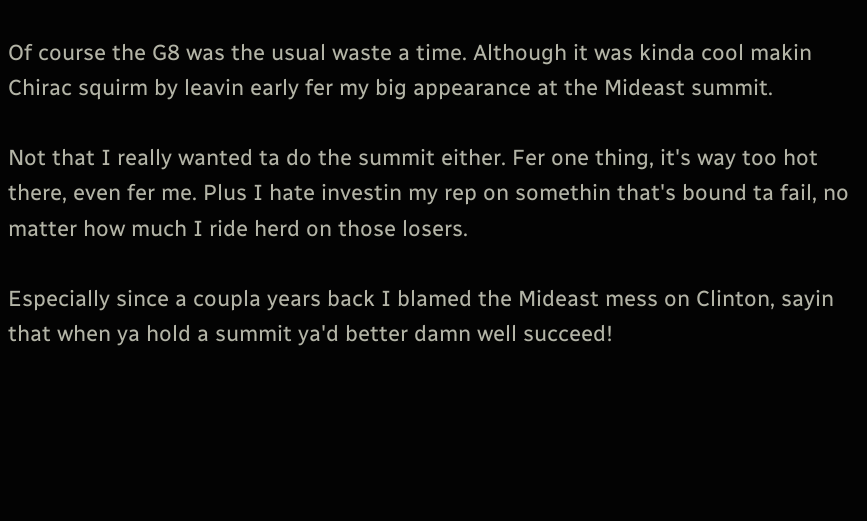Of course the G8 was the usual waste a time. Although it was kinda cool makin Chirac squirm by leavin early fer my big appearance at the Mideast summit.

Not that I really wanted ta do the summit either. Fer one thing, it's way too hot there, even fer me. Plus I hate investin my rep on somethin that's bound ta fail, no matter how much I ride herd on those losers.

Especially since a coupla years back I blamed the Mideast mess on Clinton, sayin that when ya hold a summit ya'd better damn well succeed!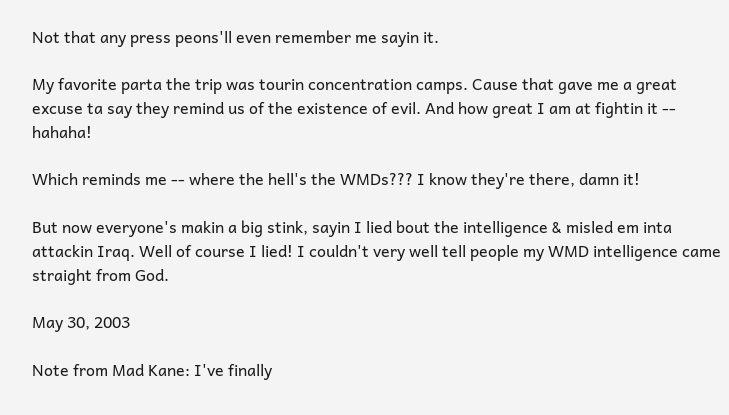Not that any press peons'll even remember me sayin it.

My favorite parta the trip was tourin concentration camps. Cause that gave me a great excuse ta say they remind us of the existence of evil. And how great I am at fightin it -- hahaha!

Which reminds me -- where the hell's the WMDs??? I know they're there, damn it!

But now everyone's makin a big stink, sayin I lied bout the intelligence & misled em inta attackin Iraq. Well of course I lied! I couldn't very well tell people my WMD intelligence came straight from God.

May 30, 2003

Note from Mad Kane: I've finally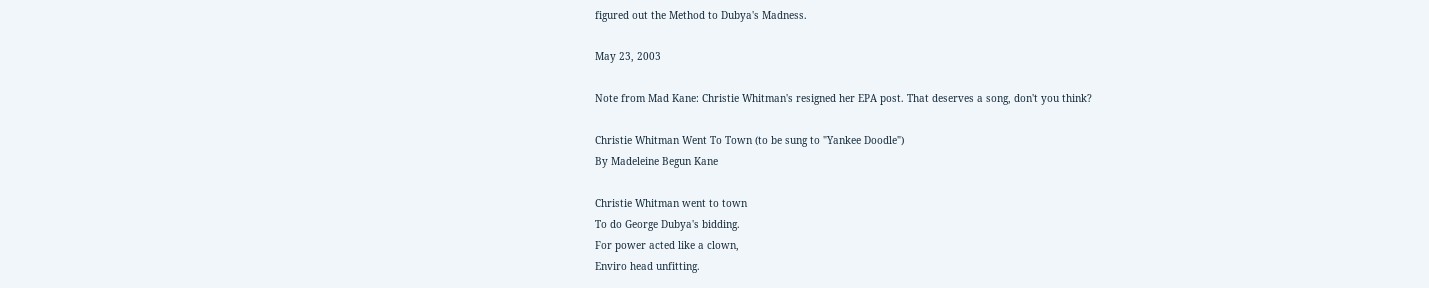figured out the Method to Dubya's Madness.

May 23, 2003

Note from Mad Kane: Christie Whitman's resigned her EPA post. That deserves a song, don't you think?

Christie Whitman Went To Town (to be sung to "Yankee Doodle")
By Madeleine Begun Kane

Christie Whitman went to town
To do George Dubya's bidding.
For power acted like a clown,
Enviro head unfitting.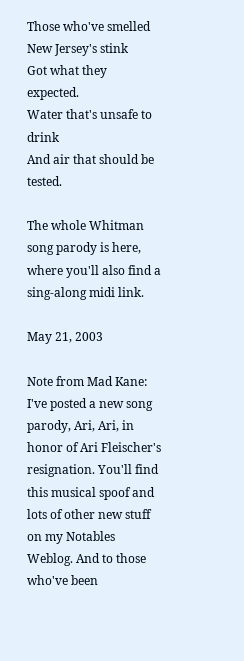Those who've smelled New Jersey's stink
Got what they expected.
Water that's unsafe to drink
And air that should be tested.

The whole Whitman song parody is here, where you'll also find a sing-along midi link.

May 21, 2003

Note from Mad Kane: I've posted a new song parody, Ari, Ari, in honor of Ari Fleischer's resignation. You'll find this musical spoof and lots of other new stuff on my Notables Weblog. And to those who've been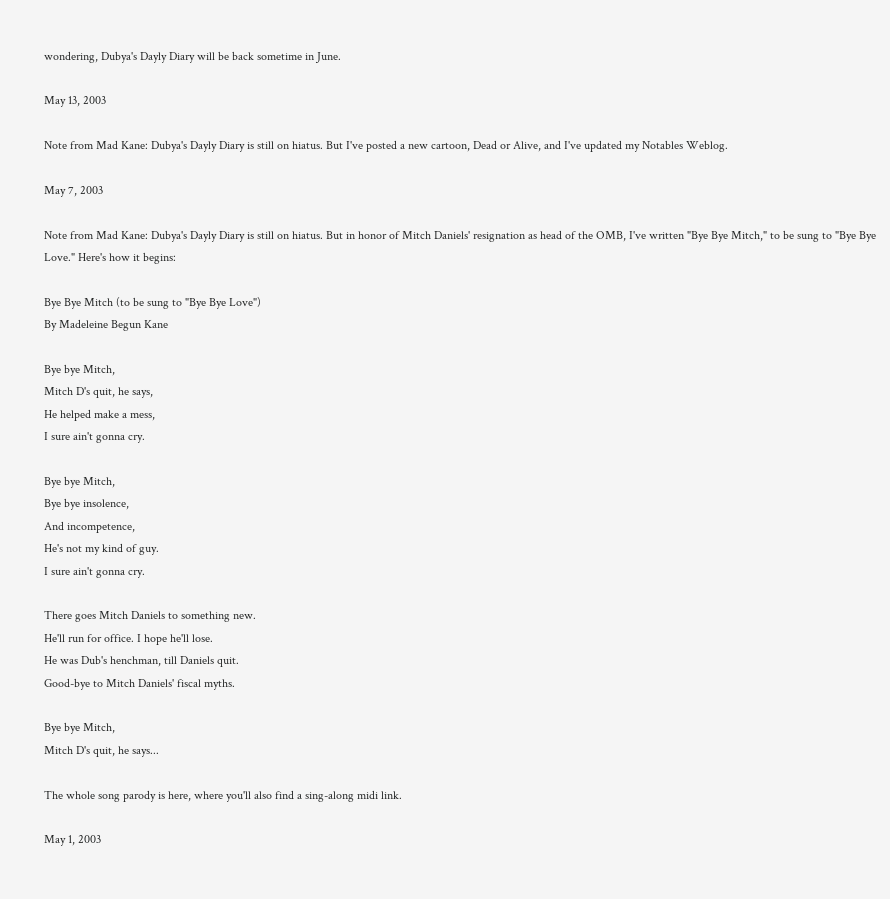wondering, Dubya's Dayly Diary will be back sometime in June.

May 13, 2003

Note from Mad Kane: Dubya's Dayly Diary is still on hiatus. But I've posted a new cartoon, Dead or Alive, and I've updated my Notables Weblog.

May 7, 2003

Note from Mad Kane: Dubya's Dayly Diary is still on hiatus. But in honor of Mitch Daniels' resignation as head of the OMB, I've written "Bye Bye Mitch," to be sung to "Bye Bye Love." Here's how it begins:

Bye Bye Mitch (to be sung to "Bye Bye Love")
By Madeleine Begun Kane

Bye bye Mitch,
Mitch D's quit, he says,
He helped make a mess,
I sure ain't gonna cry.

Bye bye Mitch,
Bye bye insolence,
And incompetence,
He's not my kind of guy.
I sure ain't gonna cry.

There goes Mitch Daniels to something new.
He'll run for office. I hope he'll lose.
He was Dub's henchman, till Daniels quit.
Good-bye to Mitch Daniels' fiscal myths.

Bye bye Mitch,
Mitch D's quit, he says...

The whole song parody is here, where you'll also find a sing-along midi link.

May 1, 2003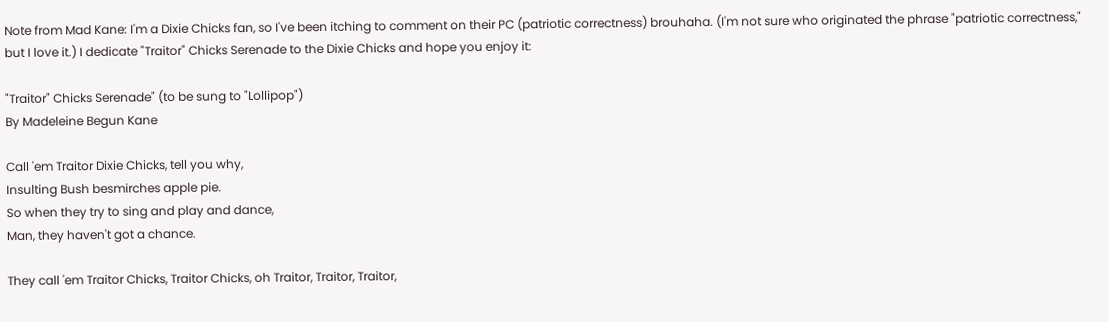Note from Mad Kane: I'm a Dixie Chicks fan, so I've been itching to comment on their PC (patriotic correctness) brouhaha. (I'm not sure who originated the phrase "patriotic correctness," but I love it.) I dedicate "Traitor" Chicks Serenade to the Dixie Chicks and hope you enjoy it:

"Traitor" Chicks Serenade" (to be sung to "Lollipop")
By Madeleine Begun Kane

Call 'em Traitor Dixie Chicks, tell you why,
Insulting Bush besmirches apple pie.
So when they try to sing and play and dance,
Man, they haven't got a chance.

They call 'em Traitor Chicks, Traitor Chicks, oh Traitor, Traitor, Traitor,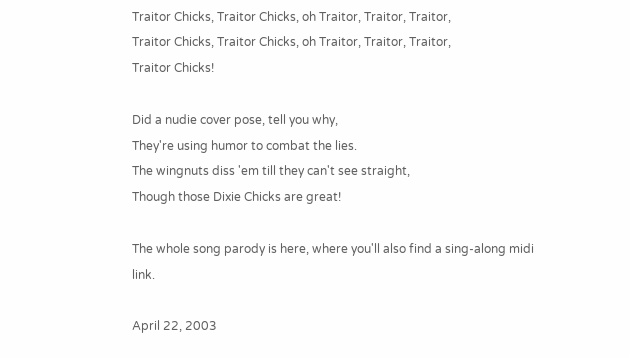Traitor Chicks, Traitor Chicks, oh Traitor, Traitor, Traitor,
Traitor Chicks, Traitor Chicks, oh Traitor, Traitor, Traitor,
Traitor Chicks!

Did a nudie cover pose, tell you why,
They're using humor to combat the lies.
The wingnuts diss 'em till they can't see straight,
Though those Dixie Chicks are great!

The whole song parody is here, where you'll also find a sing-along midi link.

April 22, 2003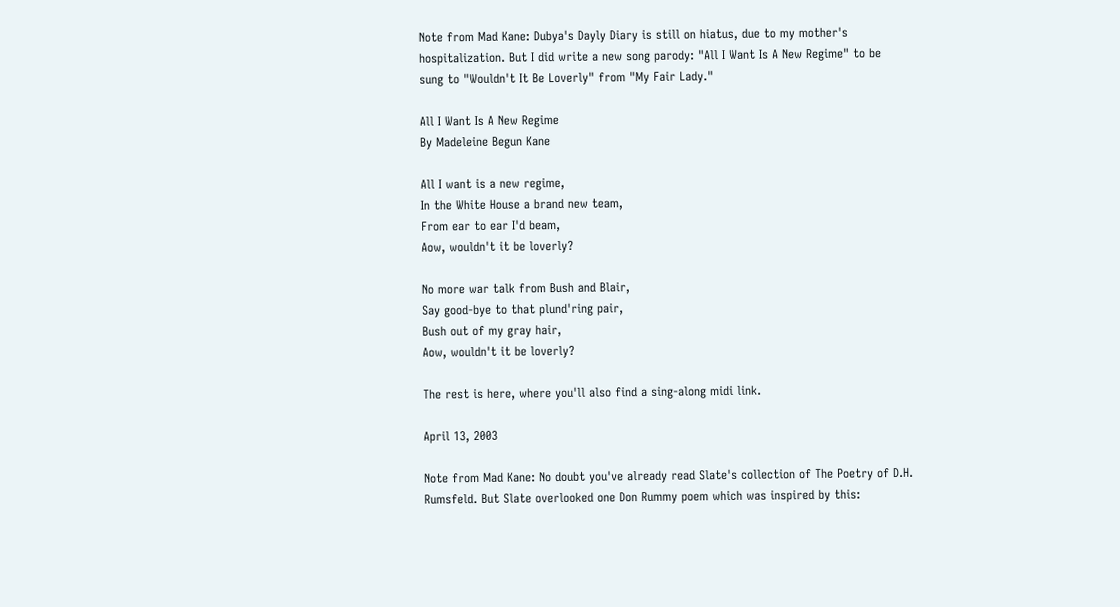Note from Mad Kane: Dubya's Dayly Diary is still on hiatus, due to my mother's hospitalization. But I did write a new song parody: "All I Want Is A New Regime" to be sung to "Wouldn't It Be Loverly" from "My Fair Lady."

All I Want Is A New Regime
By Madeleine Begun Kane

All I want is a new regime,
In the White House a brand new team,
From ear to ear I'd beam,
Aow, wouldn't it be loverly?

No more war talk from Bush and Blair,
Say good-bye to that plund'ring pair,
Bush out of my gray hair,
Aow, wouldn't it be loverly?

The rest is here, where you'll also find a sing-along midi link.

April 13, 2003

Note from Mad Kane: No doubt you've already read Slate's collection of The Poetry of D.H. Rumsfeld. But Slate overlooked one Don Rummy poem which was inspired by this: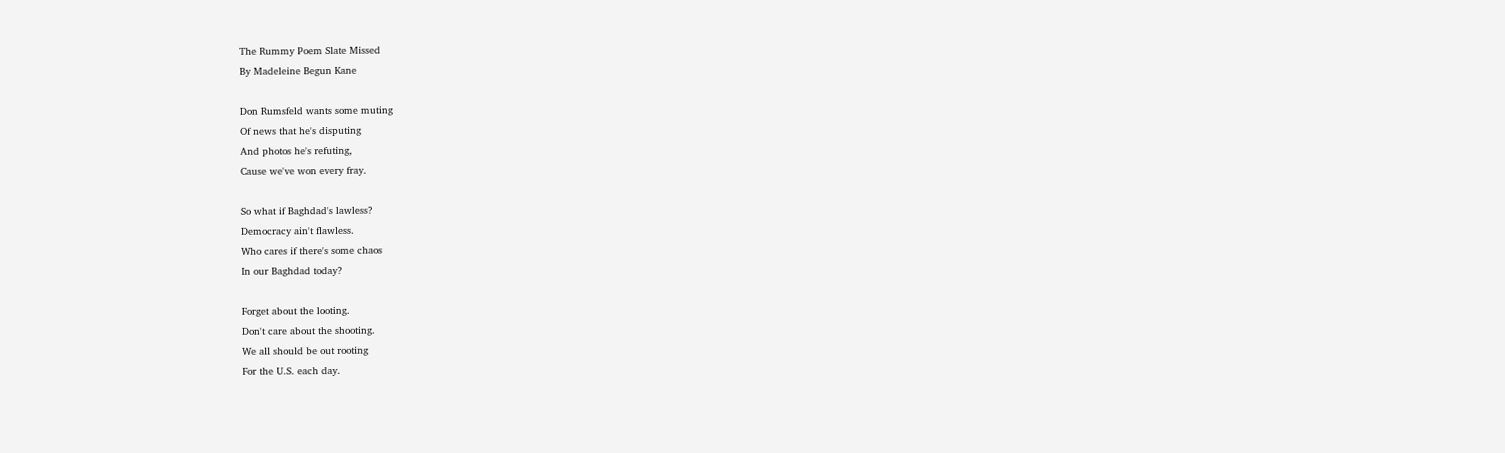The Rummy Poem Slate Missed
By Madeleine Begun Kane

Don Rumsfeld wants some muting
Of news that he's disputing
And photos he's refuting,
Cause we've won every fray.

So what if Baghdad's lawless?
Democracy ain't flawless.
Who cares if there's some chaos
In our Baghdad today?

Forget about the looting.
Don't care about the shooting.
We all should be out rooting
For the U.S. each day.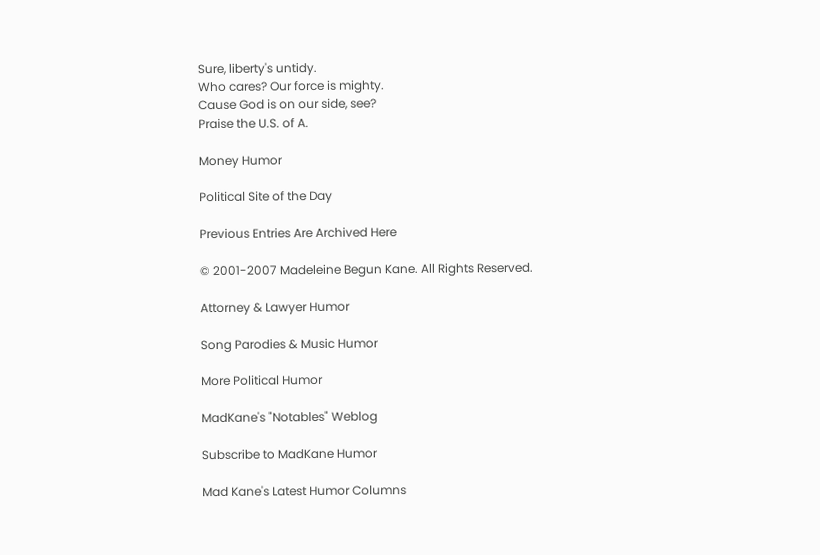Sure, liberty's untidy.
Who cares? Our force is mighty.
Cause God is on our side, see?
Praise the U.S. of A.

Money Humor

Political Site of the Day

Previous Entries Are Archived Here

© 2001-2007 Madeleine Begun Kane. All Rights Reserved.

Attorney & Lawyer Humor

Song Parodies & Music Humor

More Political Humor

MadKane's "Notables" Weblog

Subscribe to MadKane Humor

Mad Kane's Latest Humor Columns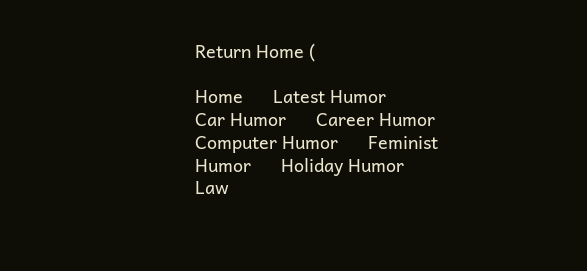Return Home (

Home      Latest Humor      Car Humor      Career Humor      Computer Humor      Feminist Humor      Holiday Humor      Law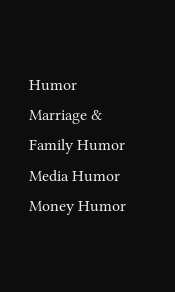Humor      Marriage & Family Humor      Media Humor      Money Humor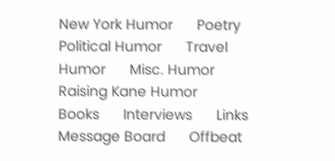New York Humor      Poetry      Political Humor      Travel Humor      Misc. Humor      Raising Kane Humor      Books      Interviews      Links      Message Board      Offbeat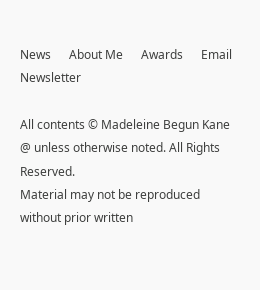News      About Me      Awards      Email      Newsletter

All contents © Madeleine Begun Kane @ unless otherwise noted. All Rights Reserved.
Material may not be reproduced without prior written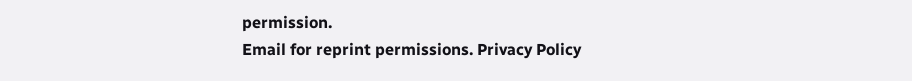permission.
Email for reprint permissions. Privacy Policy